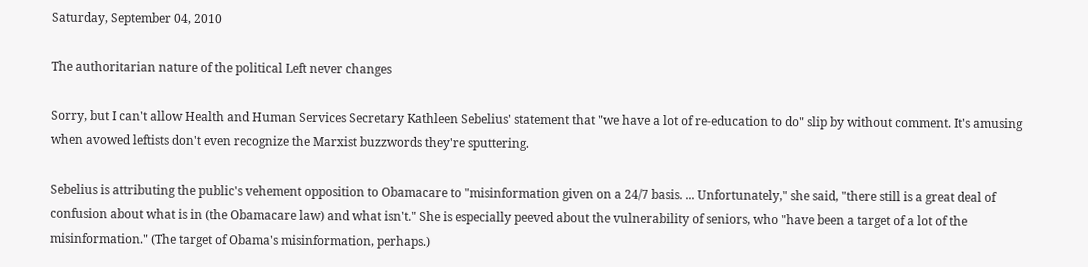Saturday, September 04, 2010

The authoritarian nature of the political Left never changes

Sorry, but I can't allow Health and Human Services Secretary Kathleen Sebelius' statement that "we have a lot of re-education to do" slip by without comment. It's amusing when avowed leftists don't even recognize the Marxist buzzwords they're sputtering.

Sebelius is attributing the public's vehement opposition to Obamacare to "misinformation given on a 24/7 basis. ... Unfortunately," she said, "there still is a great deal of confusion about what is in (the Obamacare law) and what isn't." She is especially peeved about the vulnerability of seniors, who "have been a target of a lot of the misinformation." (The target of Obama's misinformation, perhaps.)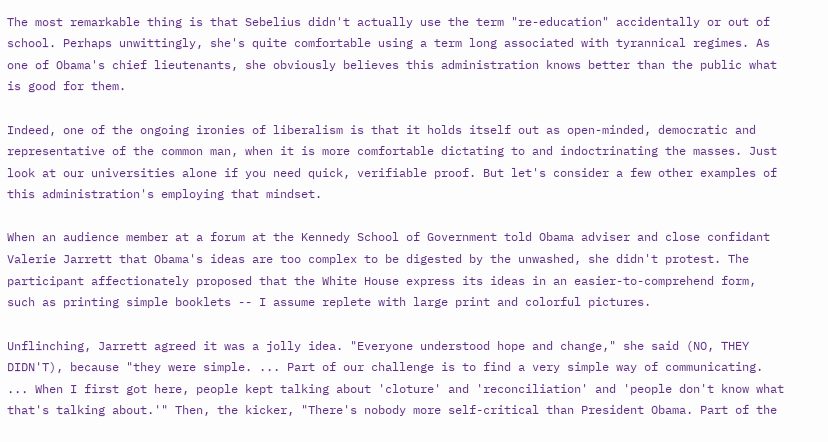The most remarkable thing is that Sebelius didn't actually use the term "re-education" accidentally or out of school. Perhaps unwittingly, she's quite comfortable using a term long associated with tyrannical regimes. As one of Obama's chief lieutenants, she obviously believes this administration knows better than the public what is good for them.

Indeed, one of the ongoing ironies of liberalism is that it holds itself out as open-minded, democratic and representative of the common man, when it is more comfortable dictating to and indoctrinating the masses. Just look at our universities alone if you need quick, verifiable proof. But let's consider a few other examples of this administration's employing that mindset.

When an audience member at a forum at the Kennedy School of Government told Obama adviser and close confidant Valerie Jarrett that Obama's ideas are too complex to be digested by the unwashed, she didn't protest. The participant affectionately proposed that the White House express its ideas in an easier-to-comprehend form, such as printing simple booklets -- I assume replete with large print and colorful pictures.

Unflinching, Jarrett agreed it was a jolly idea. "Everyone understood hope and change," she said (NO, THEY DIDN'T), because "they were simple. ... Part of our challenge is to find a very simple way of communicating. ... When I first got here, people kept talking about 'cloture' and 'reconciliation' and 'people don't know what that's talking about.'" Then, the kicker, "There's nobody more self-critical than President Obama. Part of the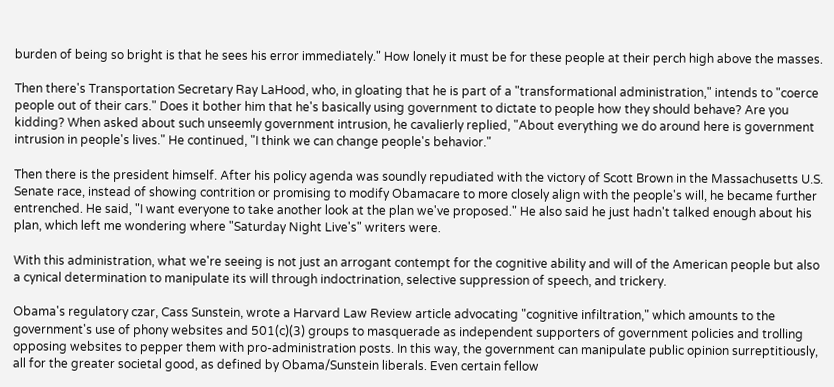burden of being so bright is that he sees his error immediately." How lonely it must be for these people at their perch high above the masses.

Then there's Transportation Secretary Ray LaHood, who, in gloating that he is part of a "transformational administration," intends to "coerce people out of their cars." Does it bother him that he's basically using government to dictate to people how they should behave? Are you kidding? When asked about such unseemly government intrusion, he cavalierly replied, "About everything we do around here is government intrusion in people's lives." He continued, "I think we can change people's behavior."

Then there is the president himself. After his policy agenda was soundly repudiated with the victory of Scott Brown in the Massachusetts U.S. Senate race, instead of showing contrition or promising to modify Obamacare to more closely align with the people's will, he became further entrenched. He said, "I want everyone to take another look at the plan we've proposed." He also said he just hadn't talked enough about his plan, which left me wondering where "Saturday Night Live's" writers were.

With this administration, what we're seeing is not just an arrogant contempt for the cognitive ability and will of the American people but also a cynical determination to manipulate its will through indoctrination, selective suppression of speech, and trickery.

Obama's regulatory czar, Cass Sunstein, wrote a Harvard Law Review article advocating "cognitive infiltration," which amounts to the government's use of phony websites and 501(c)(3) groups to masquerade as independent supporters of government policies and trolling opposing websites to pepper them with pro-administration posts. In this way, the government can manipulate public opinion surreptitiously, all for the greater societal good, as defined by Obama/Sunstein liberals. Even certain fellow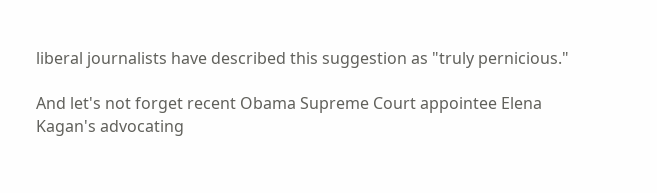liberal journalists have described this suggestion as "truly pernicious."

And let's not forget recent Obama Supreme Court appointee Elena Kagan's advocating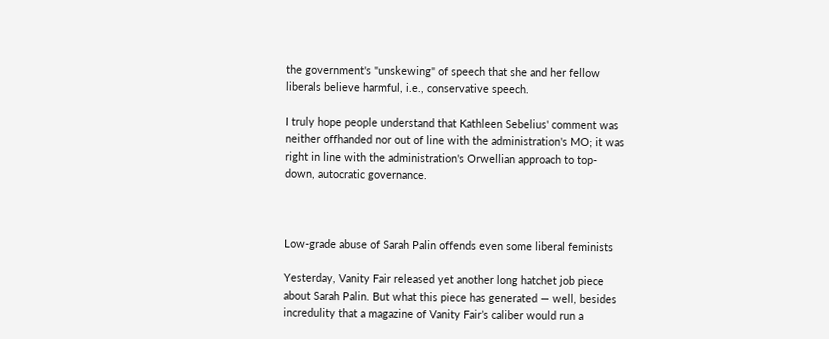the government's "unskewing" of speech that she and her fellow liberals believe harmful, i.e., conservative speech.

I truly hope people understand that Kathleen Sebelius' comment was neither offhanded nor out of line with the administration's MO; it was right in line with the administration's Orwellian approach to top-down, autocratic governance.



Low-grade abuse of Sarah Palin offends even some liberal feminists

Yesterday, Vanity Fair released yet another long hatchet job piece about Sarah Palin. But what this piece has generated — well, besides incredulity that a magazine of Vanity Fair’s caliber would run a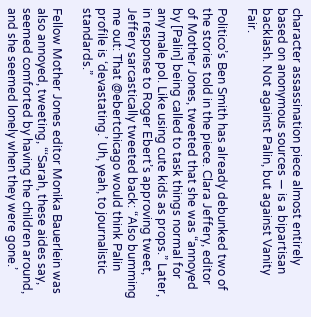character assassination piece almost entirely based on anonymous sources — is a bipartisan backlash. Not against Palin, but against Vanity Fair.

Politico’s Ben Smith has already debunked two of the stories told in the piece. Clara Jeffery, editor of Mother Jones, tweeted that she was “annoyed by [Palin] being called to task things normal for any male pol. Like using cute kids as props.” Later, in response to Roger Ebert’s approving tweet, Jeffery sarcastically tweeted back: “Also bumming me out: That @ebertchicago would think Palin profile is ‘devastating.’ Uh, yeah, to journalistic standards.”

Fellow Mother Jones editor Monika Bauerlein was also annoyed, tweeting, “‘Sarah, these aides say, seemed comforted by having the children around, and she seemed lonely when they were gone.’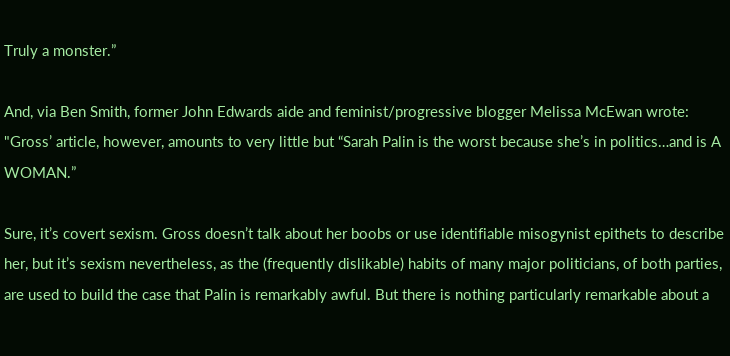Truly a monster.”

And, via Ben Smith, former John Edwards aide and feminist/progressive blogger Melissa McEwan wrote:
"Gross’ article, however, amounts to very little but “Sarah Palin is the worst because she’s in politics…and is A WOMAN.”

Sure, it’s covert sexism. Gross doesn’t talk about her boobs or use identifiable misogynist epithets to describe her, but it’s sexism nevertheless, as the (frequently dislikable) habits of many major politicians, of both parties, are used to build the case that Palin is remarkably awful. But there is nothing particularly remarkable about a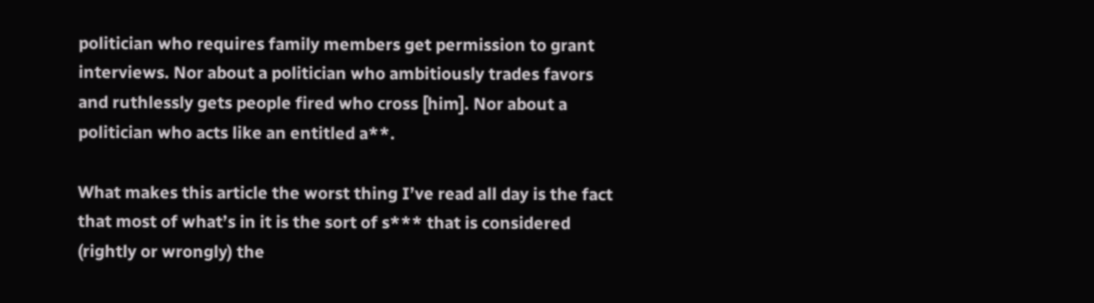politician who requires family members get permission to grant interviews. Nor about a politician who ambitiously trades favors and ruthlessly gets people fired who cross [him]. Nor about a politician who acts like an entitled a**.

What makes this article the worst thing I’ve read all day is the fact that most of what’s in it is the sort of s*** that is considered (rightly or wrongly) the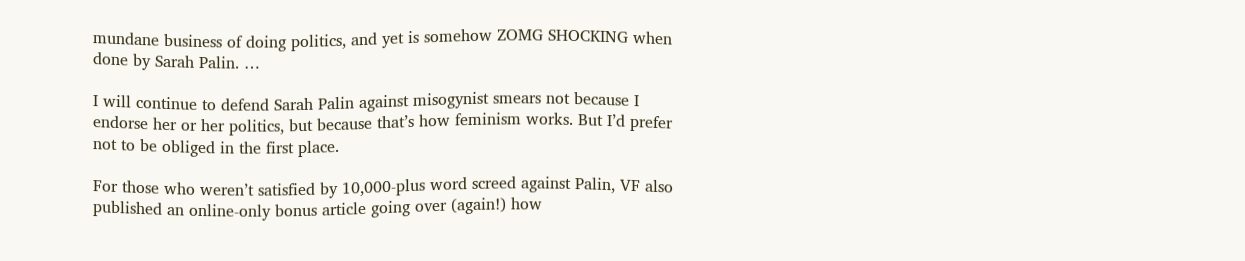mundane business of doing politics, and yet is somehow ZOMG SHOCKING when done by Sarah Palin. …

I will continue to defend Sarah Palin against misogynist smears not because I endorse her or her politics, but because that’s how feminism works. But I’d prefer not to be obliged in the first place.

For those who weren’t satisfied by 10,000-plus word screed against Palin, VF also published an online-only bonus article going over (again!) how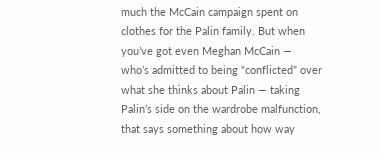much the McCain campaign spent on clothes for the Palin family. But when you’ve got even Meghan McCain — who’s admitted to being “conflicted” over what she thinks about Palin — taking Palin’s side on the wardrobe malfunction, that says something about how way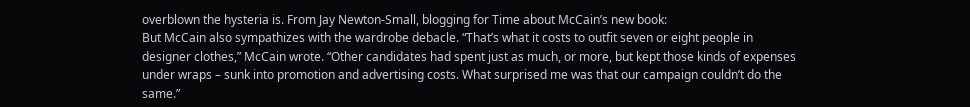overblown the hysteria is. From Jay Newton-Small, blogging for Time about McCain’s new book:
But McCain also sympathizes with the wardrobe debacle. “That’s what it costs to outfit seven or eight people in designer clothes,” McCain wrote. “Other candidates had spent just as much, or more, but kept those kinds of expenses under wraps – sunk into promotion and advertising costs. What surprised me was that our campaign couldn’t do the same.”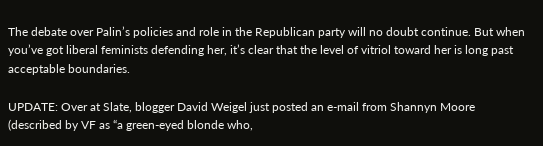The debate over Palin’s policies and role in the Republican party will no doubt continue. But when you’ve got liberal feminists defending her, it’s clear that the level of vitriol toward her is long past acceptable boundaries.

UPDATE: Over at Slate, blogger David Weigel just posted an e-mail from Shannyn Moore (described by VF as “a green-eyed blonde who,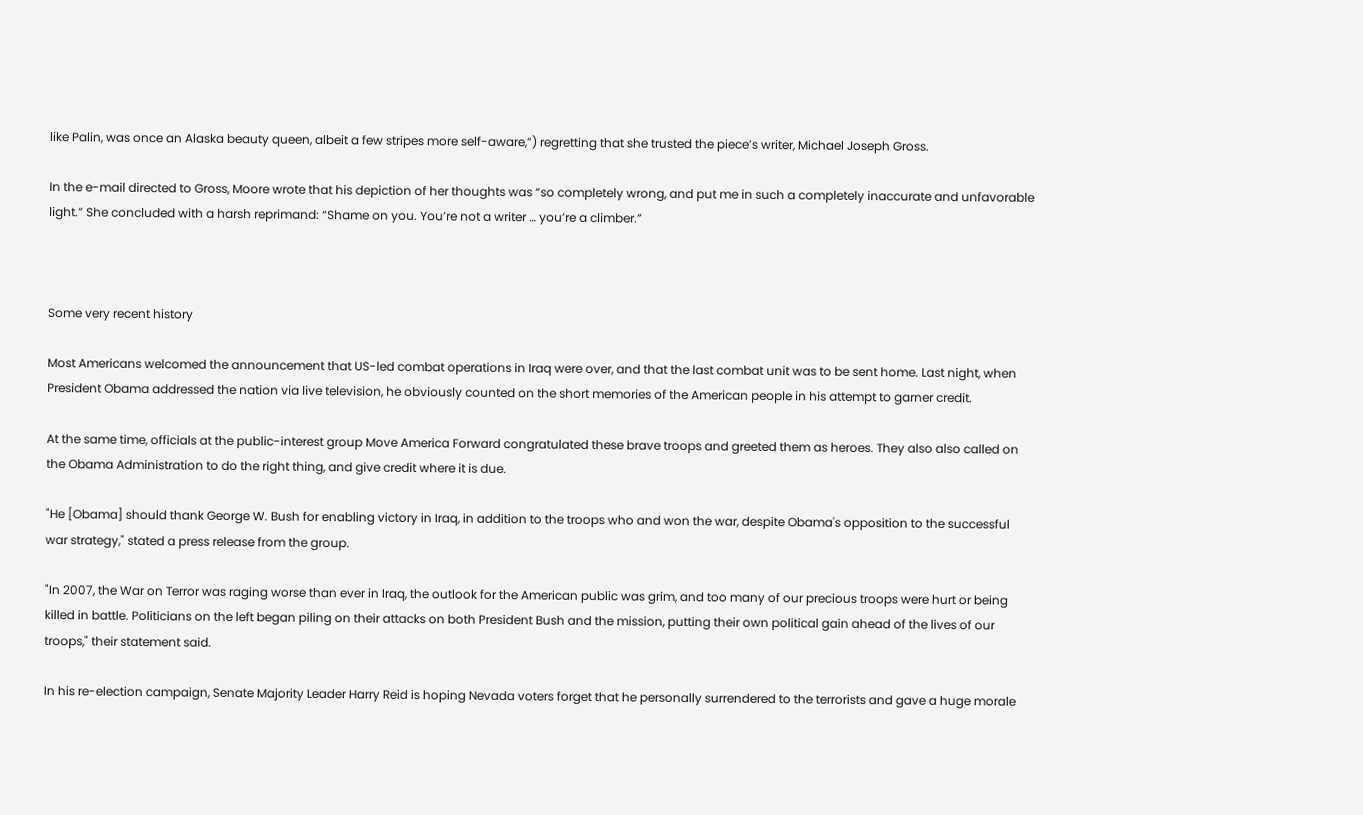like Palin, was once an Alaska beauty queen, albeit a few stripes more self-aware,”) regretting that she trusted the piece’s writer, Michael Joseph Gross.

In the e-mail directed to Gross, Moore wrote that his depiction of her thoughts was “so completely wrong, and put me in such a completely inaccurate and unfavorable light.” She concluded with a harsh reprimand: “Shame on you. You’re not a writer … you’re a climber.”



Some very recent history

Most Americans welcomed the announcement that US-led combat operations in Iraq were over, and that the last combat unit was to be sent home. Last night, when President Obama addressed the nation via live television, he obviously counted on the short memories of the American people in his attempt to garner credit.

At the same time, officials at the public-interest group Move America Forward congratulated these brave troops and greeted them as heroes. They also also called on the Obama Administration to do the right thing, and give credit where it is due.

"He [Obama] should thank George W. Bush for enabling victory in Iraq, in addition to the troops who and won the war, despite Obama's opposition to the successful war strategy," stated a press release from the group.

"In 2007, the War on Terror was raging worse than ever in Iraq, the outlook for the American public was grim, and too many of our precious troops were hurt or being killed in battle. Politicians on the left began piling on their attacks on both President Bush and the mission, putting their own political gain ahead of the lives of our troops," their statement said.

In his re-election campaign, Senate Majority Leader Harry Reid is hoping Nevada voters forget that he personally surrendered to the terrorists and gave a huge morale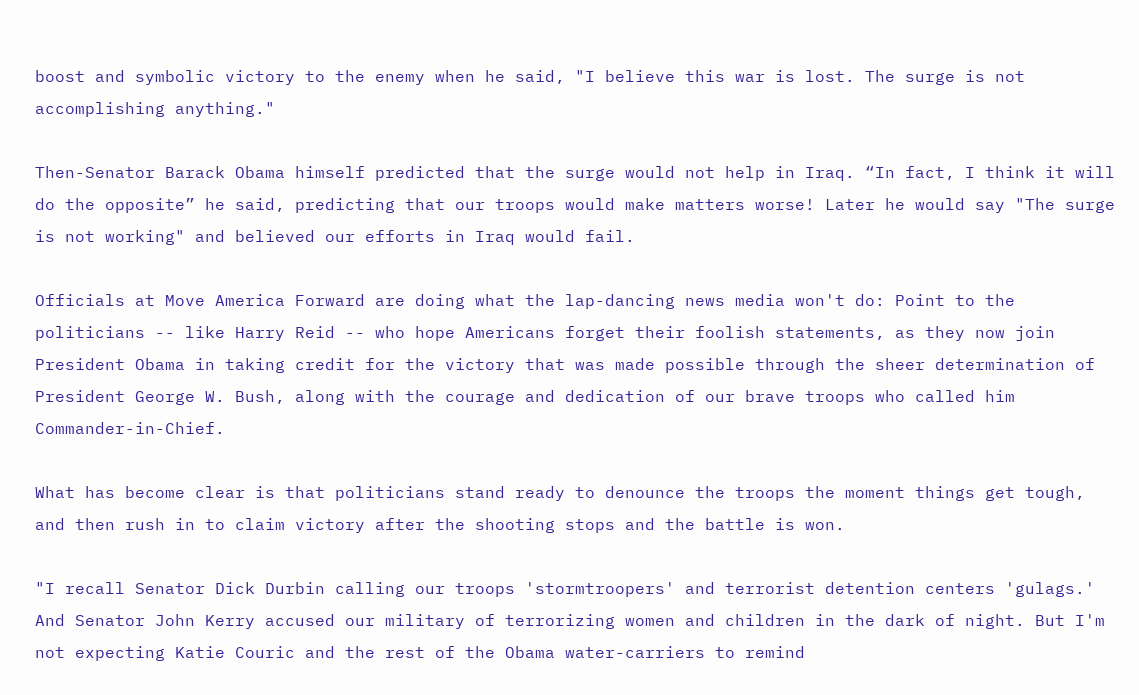boost and symbolic victory to the enemy when he said, "I believe this war is lost. The surge is not accomplishing anything."

Then-Senator Barack Obama himself predicted that the surge would not help in Iraq. “In fact, I think it will do the opposite” he said, predicting that our troops would make matters worse! Later he would say "The surge is not working" and believed our efforts in Iraq would fail.

Officials at Move America Forward are doing what the lap-dancing news media won't do: Point to the politicians -- like Harry Reid -- who hope Americans forget their foolish statements, as they now join President Obama in taking credit for the victory that was made possible through the sheer determination of President George W. Bush, along with the courage and dedication of our brave troops who called him Commander-in-Chief.

What has become clear is that politicians stand ready to denounce the troops the moment things get tough, and then rush in to claim victory after the shooting stops and the battle is won.

"I recall Senator Dick Durbin calling our troops 'stormtroopers' and terrorist detention centers 'gulags.' And Senator John Kerry accused our military of terrorizing women and children in the dark of night. But I'm not expecting Katie Couric and the rest of the Obama water-carriers to remind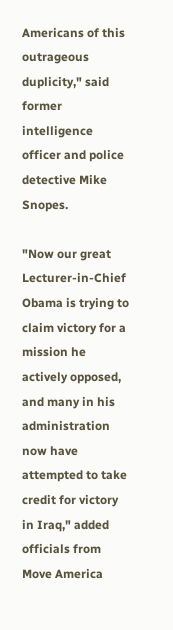Americans of this outrageous duplicity," said former intelligence officer and police detective Mike Snopes.

"Now our great Lecturer-in-Chief Obama is trying to claim victory for a mission he actively opposed, and many in his administration now have attempted to take credit for victory in Iraq," added officials from Move America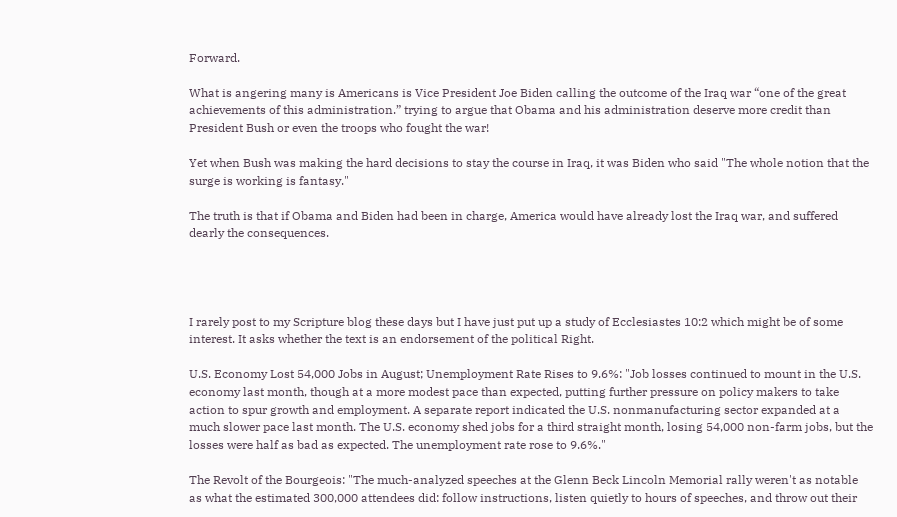Forward.

What is angering many is Americans is Vice President Joe Biden calling the outcome of the Iraq war “one of the great achievements of this administration.” trying to argue that Obama and his administration deserve more credit than President Bush or even the troops who fought the war!

Yet when Bush was making the hard decisions to stay the course in Iraq, it was Biden who said "The whole notion that the surge is working is fantasy."

The truth is that if Obama and Biden had been in charge, America would have already lost the Iraq war, and suffered dearly the consequences.




I rarely post to my Scripture blog these days but I have just put up a study of Ecclesiastes 10:2 which might be of some interest. It asks whether the text is an endorsement of the political Right.

U.S. Economy Lost 54,000 Jobs in August; Unemployment Rate Rises to 9.6%: "Job losses continued to mount in the U.S. economy last month, though at a more modest pace than expected, putting further pressure on policy makers to take action to spur growth and employment. A separate report indicated the U.S. nonmanufacturing sector expanded at a much slower pace last month. The U.S. economy shed jobs for a third straight month, losing 54,000 non-farm jobs, but the losses were half as bad as expected. The unemployment rate rose to 9.6%."

The Revolt of the Bourgeois: "The much-analyzed speeches at the Glenn Beck Lincoln Memorial rally weren't as notable as what the estimated 300,000 attendees did: follow instructions, listen quietly to hours of speeches, and throw out their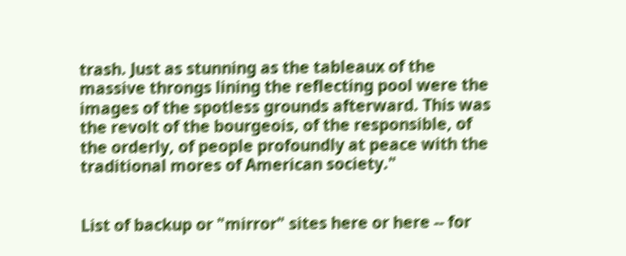trash. Just as stunning as the tableaux of the massive throngs lining the reflecting pool were the images of the spotless grounds afterward. This was the revolt of the bourgeois, of the responsible, of the orderly, of people profoundly at peace with the traditional mores of American society."


List of backup or "mirror" sites here or here -- for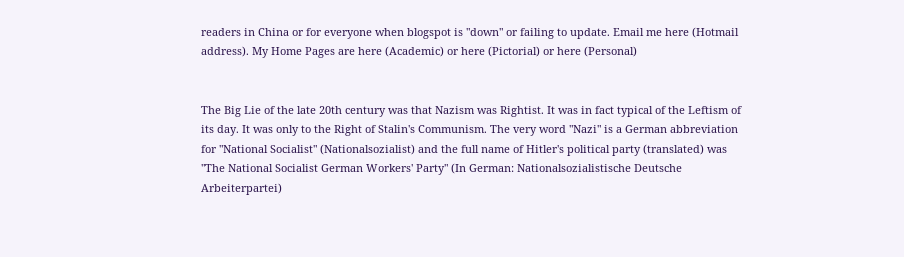readers in China or for everyone when blogspot is "down" or failing to update. Email me here (Hotmail address). My Home Pages are here (Academic) or here (Pictorial) or here (Personal)


The Big Lie of the late 20th century was that Nazism was Rightist. It was in fact typical of the Leftism of its day. It was only to the Right of Stalin's Communism. The very word "Nazi" is a German abbreviation for "National Socialist" (Nationalsozialist) and the full name of Hitler's political party (translated) was "The National Socialist German Workers' Party" (In German: Nationalsozialistische Deutsche Arbeiterpartei)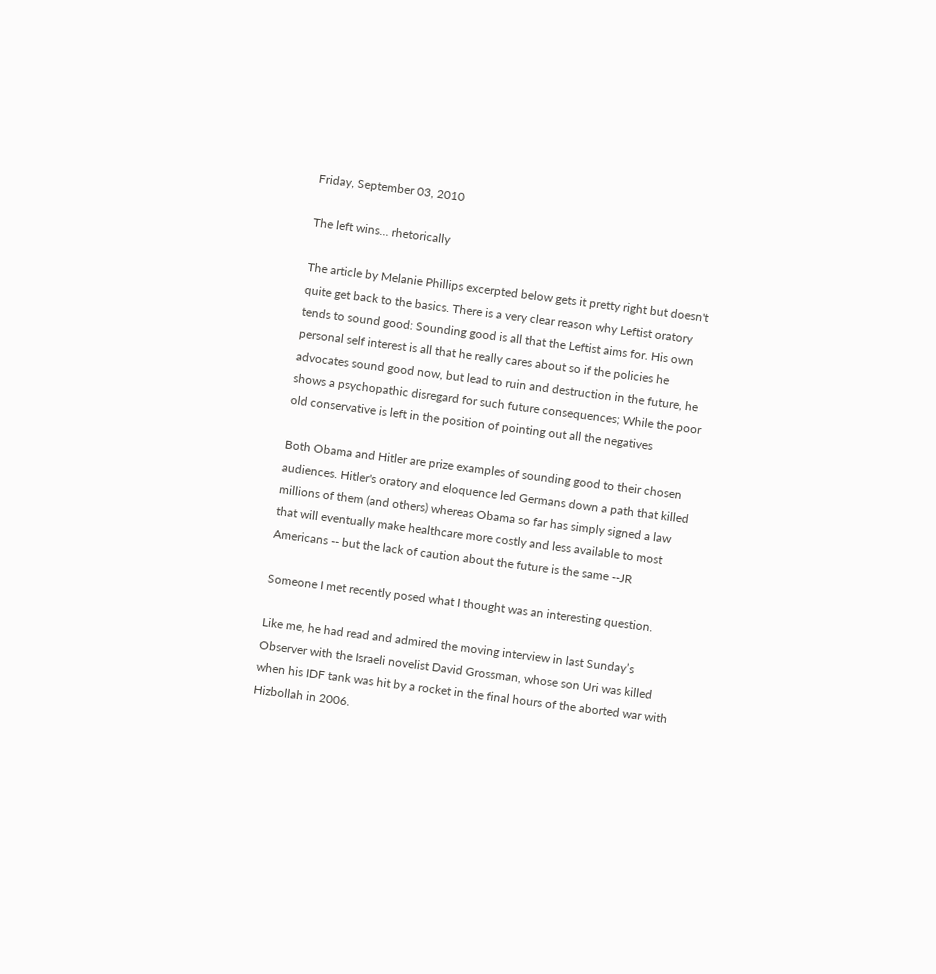Friday, September 03, 2010

The left wins… rhetorically

The article by Melanie Phillips excerpted below gets it pretty right but doesn't quite get back to the basics. There is a very clear reason why Leftist oratory tends to sound good: Sounding good is all that the Leftist aims for. His own personal self interest is all that he really cares about so if the policies he advocates sound good now, but lead to ruin and destruction in the future, he shows a psychopathic disregard for such future consequences; While the poor old conservative is left in the position of pointing out all the negatives

Both Obama and Hitler are prize examples of sounding good to their chosen audiences. Hitler's oratory and eloquence led Germans down a path that killed millions of them (and others) whereas Obama so far has simply signed a law that will eventually make healthcare more costly and less available to most Americans -- but the lack of caution about the future is the same --JR

Someone I met recently posed what I thought was an interesting question.

Like me, he had read and admired the moving interview in last Sunday’s Observer with the Israeli novelist David Grossman, whose son Uri was killed when his IDF tank was hit by a rocket in the final hours of the aborted war with Hizbollah in 2006.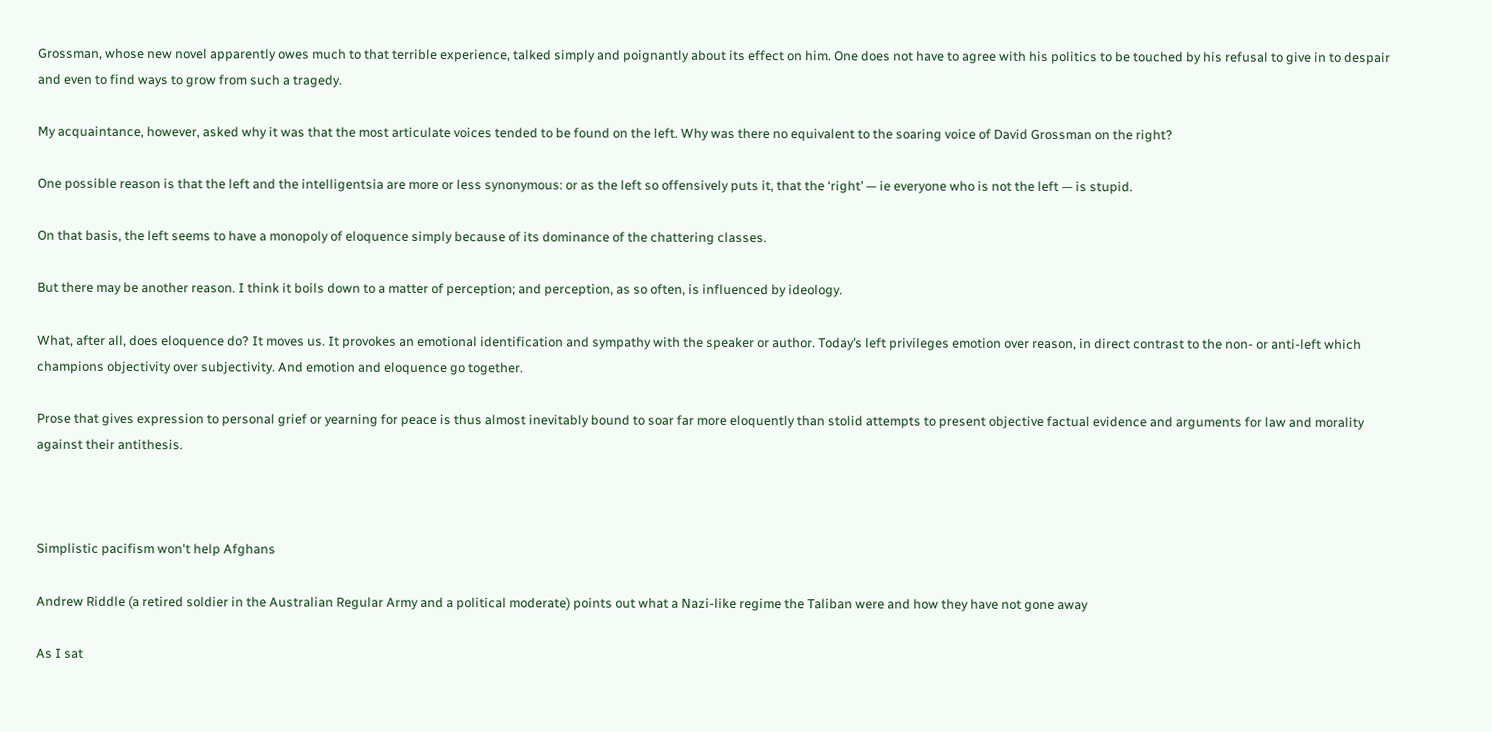Grossman, whose new novel apparently owes much to that terrible experience, talked simply and poignantly about its effect on him. One does not have to agree with his politics to be touched by his refusal to give in to despair and even to find ways to grow from such a tragedy.

My acquaintance, however, asked why it was that the most articulate voices tended to be found on the left. Why was there no equivalent to the soaring voice of David Grossman on the right?

One possible reason is that the left and the intelligentsia are more or less synonymous: or as the left so offensively puts it, that the ‘right’ — ie everyone who is not the left — is stupid.

On that basis, the left seems to have a monopoly of eloquence simply because of its dominance of the chattering classes.

But there may be another reason. I think it boils down to a matter of perception; and perception, as so often, is influenced by ideology.

What, after all, does eloquence do? It moves us. It provokes an emotional identification and sympathy with the speaker or author. Today’s left privileges emotion over reason, in direct contrast to the non- or anti-left which champions objectivity over subjectivity. And emotion and eloquence go together.

Prose that gives expression to personal grief or yearning for peace is thus almost inevitably bound to soar far more eloquently than stolid attempts to present objective factual evidence and arguments for law and morality against their antithesis.



Simplistic pacifism won't help Afghans

Andrew Riddle (a retired soldier in the Australian Regular Army and a political moderate) points out what a Nazi-like regime the Taliban were and how they have not gone away

As I sat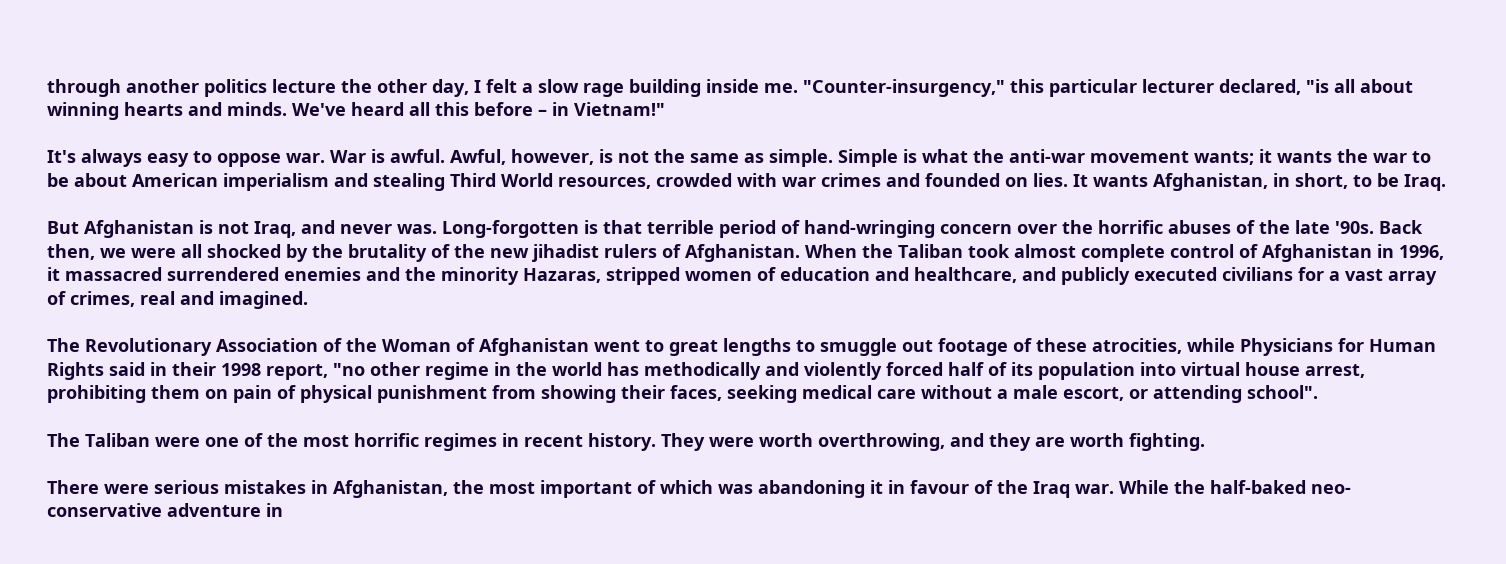through another politics lecture the other day, I felt a slow rage building inside me. "Counter-insurgency," this particular lecturer declared, "is all about winning hearts and minds. We've heard all this before – in Vietnam!"

It's always easy to oppose war. War is awful. Awful, however, is not the same as simple. Simple is what the anti-war movement wants; it wants the war to be about American imperialism and stealing Third World resources, crowded with war crimes and founded on lies. It wants Afghanistan, in short, to be Iraq.

But Afghanistan is not Iraq, and never was. Long-forgotten is that terrible period of hand-wringing concern over the horrific abuses of the late '90s. Back then, we were all shocked by the brutality of the new jihadist rulers of Afghanistan. When the Taliban took almost complete control of Afghanistan in 1996, it massacred surrendered enemies and the minority Hazaras, stripped women of education and healthcare, and publicly executed civilians for a vast array of crimes, real and imagined.

The Revolutionary Association of the Woman of Afghanistan went to great lengths to smuggle out footage of these atrocities, while Physicians for Human Rights said in their 1998 report, "no other regime in the world has methodically and violently forced half of its population into virtual house arrest, prohibiting them on pain of physical punishment from showing their faces, seeking medical care without a male escort, or attending school".

The Taliban were one of the most horrific regimes in recent history. They were worth overthrowing, and they are worth fighting.

There were serious mistakes in Afghanistan, the most important of which was abandoning it in favour of the Iraq war. While the half-baked neo-conservative adventure in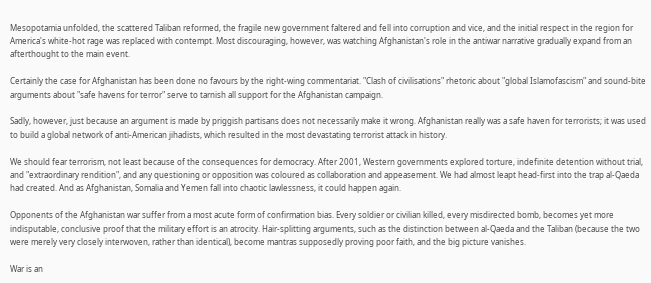Mesopotamia unfolded, the scattered Taliban reformed, the fragile new government faltered and fell into corruption and vice, and the initial respect in the region for America's white-hot rage was replaced with contempt. Most discouraging, however, was watching Afghanistan's role in the antiwar narrative gradually expand from an afterthought to the main event.

Certainly the case for Afghanistan has been done no favours by the right-wing commentariat. "Clash of civilisations" rhetoric about "global Islamofascism" and sound-bite arguments about "safe havens for terror" serve to tarnish all support for the Afghanistan campaign.

Sadly, however, just because an argument is made by priggish partisans does not necessarily make it wrong. Afghanistan really was a safe haven for terrorists; it was used to build a global network of anti-American jihadists, which resulted in the most devastating terrorist attack in history.

We should fear terrorism, not least because of the consequences for democracy. After 2001, Western governments explored torture, indefinite detention without trial, and "extraordinary rendition", and any questioning or opposition was coloured as collaboration and appeasement. We had almost leapt head-first into the trap al-Qaeda had created. And as Afghanistan, Somalia and Yemen fall into chaotic lawlessness, it could happen again.

Opponents of the Afghanistan war suffer from a most acute form of confirmation bias. Every soldier or civilian killed, every misdirected bomb, becomes yet more indisputable, conclusive proof that the military effort is an atrocity. Hair-splitting arguments, such as the distinction between al-Qaeda and the Taliban (because the two were merely very closely interwoven, rather than identical), become mantras supposedly proving poor faith, and the big picture vanishes.

War is an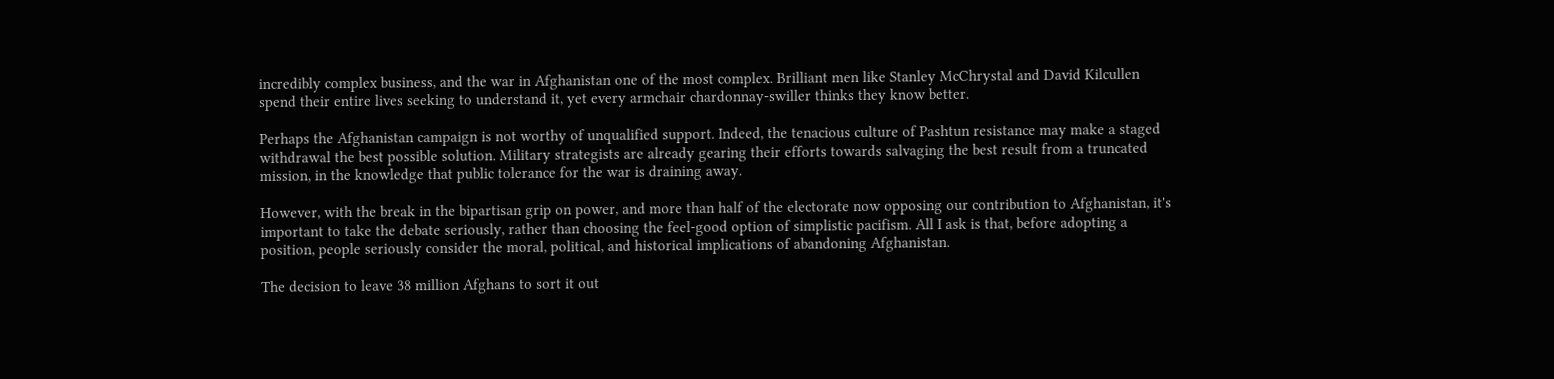incredibly complex business, and the war in Afghanistan one of the most complex. Brilliant men like Stanley McChrystal and David Kilcullen spend their entire lives seeking to understand it, yet every armchair chardonnay-swiller thinks they know better.

Perhaps the Afghanistan campaign is not worthy of unqualified support. Indeed, the tenacious culture of Pashtun resistance may make a staged withdrawal the best possible solution. Military strategists are already gearing their efforts towards salvaging the best result from a truncated mission, in the knowledge that public tolerance for the war is draining away.

However, with the break in the bipartisan grip on power, and more than half of the electorate now opposing our contribution to Afghanistan, it's important to take the debate seriously, rather than choosing the feel-good option of simplistic pacifism. All I ask is that, before adopting a position, people seriously consider the moral, political, and historical implications of abandoning Afghanistan.

The decision to leave 38 million Afghans to sort it out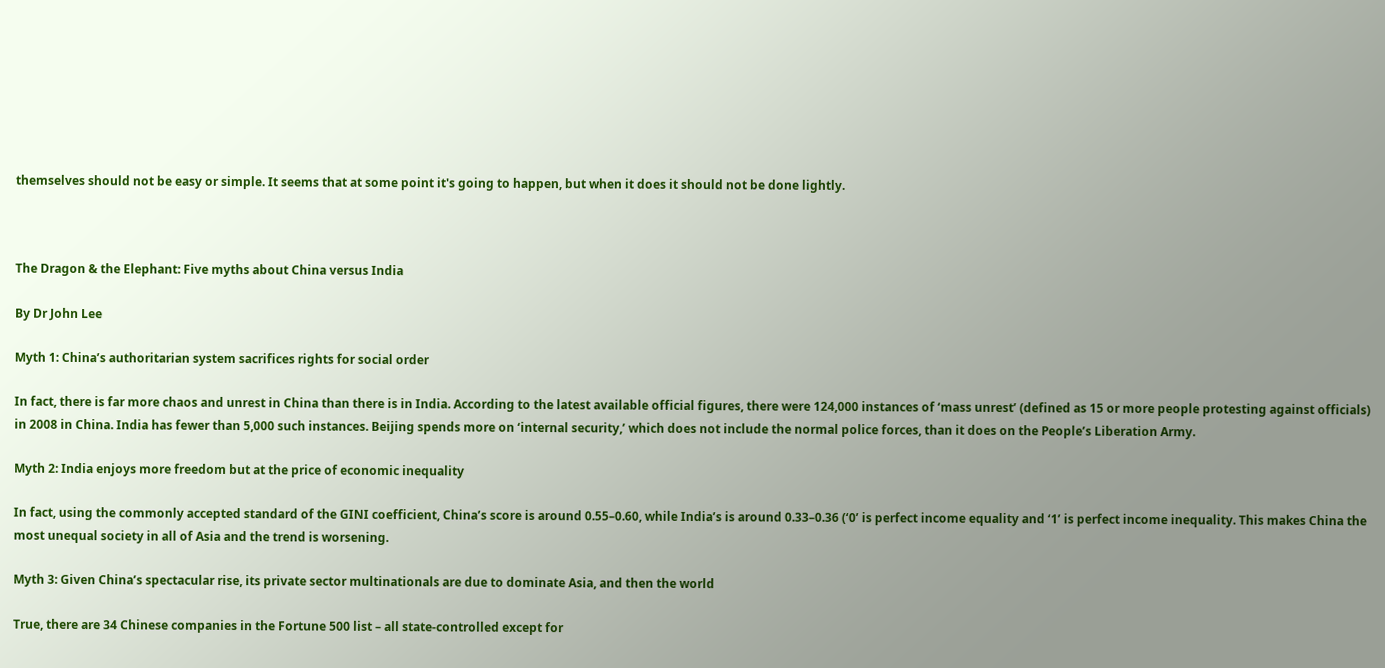themselves should not be easy or simple. It seems that at some point it's going to happen, but when it does it should not be done lightly.



The Dragon & the Elephant: Five myths about China versus India

By Dr John Lee

Myth 1: China’s authoritarian system sacrifices rights for social order

In fact, there is far more chaos and unrest in China than there is in India. According to the latest available official figures, there were 124,000 instances of ‘mass unrest’ (defined as 15 or more people protesting against officials) in 2008 in China. India has fewer than 5,000 such instances. Beijing spends more on ‘internal security,’ which does not include the normal police forces, than it does on the People’s Liberation Army.

Myth 2: India enjoys more freedom but at the price of economic inequality

In fact, using the commonly accepted standard of the GINI coefficient, China’s score is around 0.55–0.60, while India’s is around 0.33–0.36 (‘0’ is perfect income equality and ‘1’ is perfect income inequality. This makes China the most unequal society in all of Asia and the trend is worsening.

Myth 3: Given China’s spectacular rise, its private sector multinationals are due to dominate Asia, and then the world

True, there are 34 Chinese companies in the Fortune 500 list – all state-controlled except for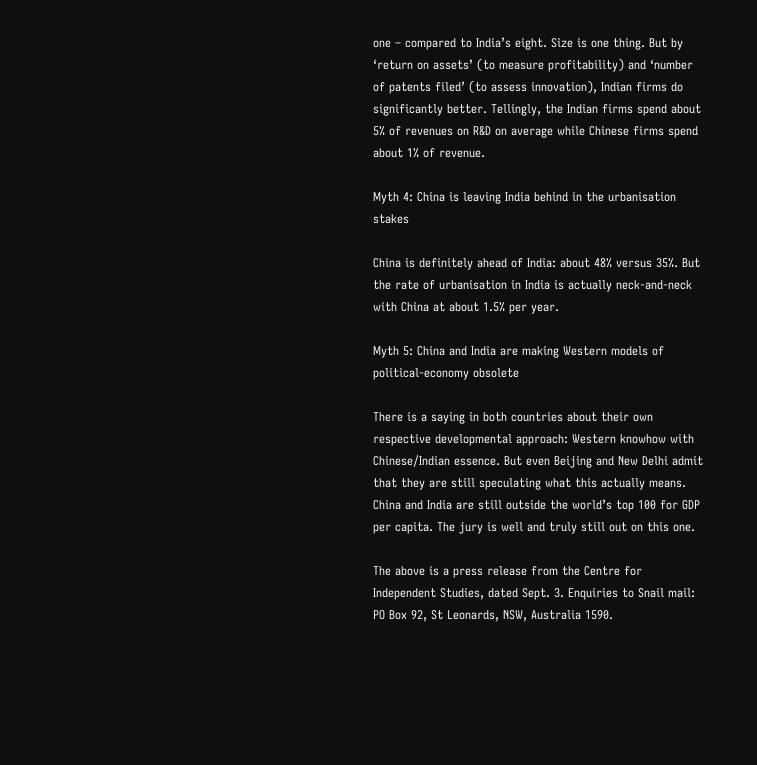one – compared to India’s eight. Size is one thing. But by ‘return on assets’ (to measure profitability) and ‘number of patents filed’ (to assess innovation), Indian firms do significantly better. Tellingly, the Indian firms spend about 5% of revenues on R&D on average while Chinese firms spend about 1% of revenue.

Myth 4: China is leaving India behind in the urbanisation stakes

China is definitely ahead of India: about 48% versus 35%. But the rate of urbanisation in India is actually neck-and-neck with China at about 1.5% per year.

Myth 5: China and India are making Western models of political-economy obsolete

There is a saying in both countries about their own respective developmental approach: Western knowhow with Chinese/Indian essence. But even Beijing and New Delhi admit that they are still speculating what this actually means. China and India are still outside the world’s top 100 for GDP per capita. The jury is well and truly still out on this one.

The above is a press release from the Centre for Independent Studies, dated Sept. 3. Enquiries to Snail mail: PO Box 92, St Leonards, NSW, Australia 1590.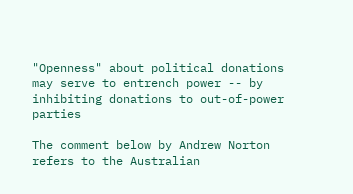"Openness" about political donations may serve to entrench power -- by inhibiting donations to out-of-power parties

The comment below by Andrew Norton refers to the Australian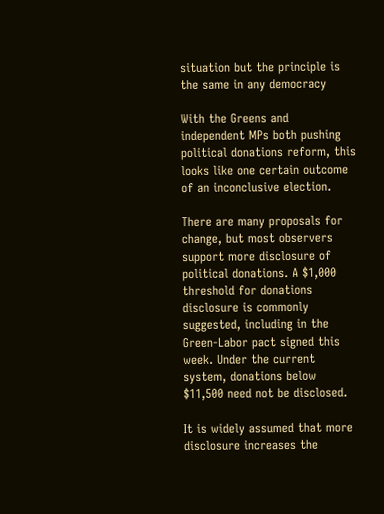situation but the principle is the same in any democracy

With the Greens and independent MPs both pushing political donations reform, this looks like one certain outcome of an inconclusive election.

There are many proposals for change, but most observers support more disclosure of political donations. A $1,000 threshold for donations disclosure is commonly suggested, including in the Green-Labor pact signed this week. Under the current system, donations below $11,500 need not be disclosed.

It is widely assumed that more disclosure increases the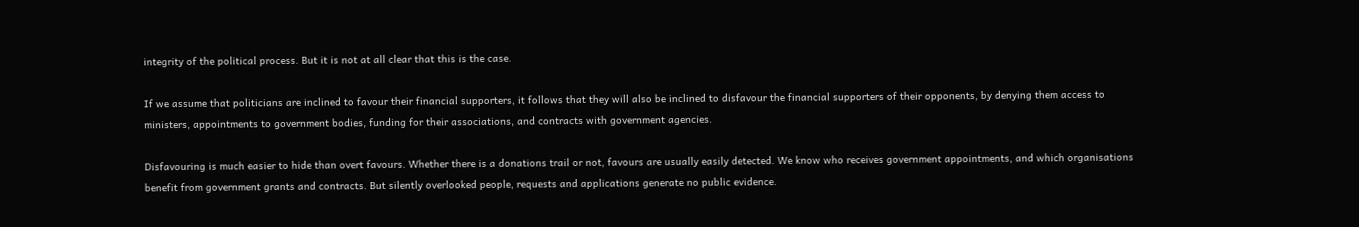integrity of the political process. But it is not at all clear that this is the case.

If we assume that politicians are inclined to favour their financial supporters, it follows that they will also be inclined to disfavour the financial supporters of their opponents, by denying them access to ministers, appointments to government bodies, funding for their associations, and contracts with government agencies.

Disfavouring is much easier to hide than overt favours. Whether there is a donations trail or not, favours are usually easily detected. We know who receives government appointments, and which organisations benefit from government grants and contracts. But silently overlooked people, requests and applications generate no public evidence.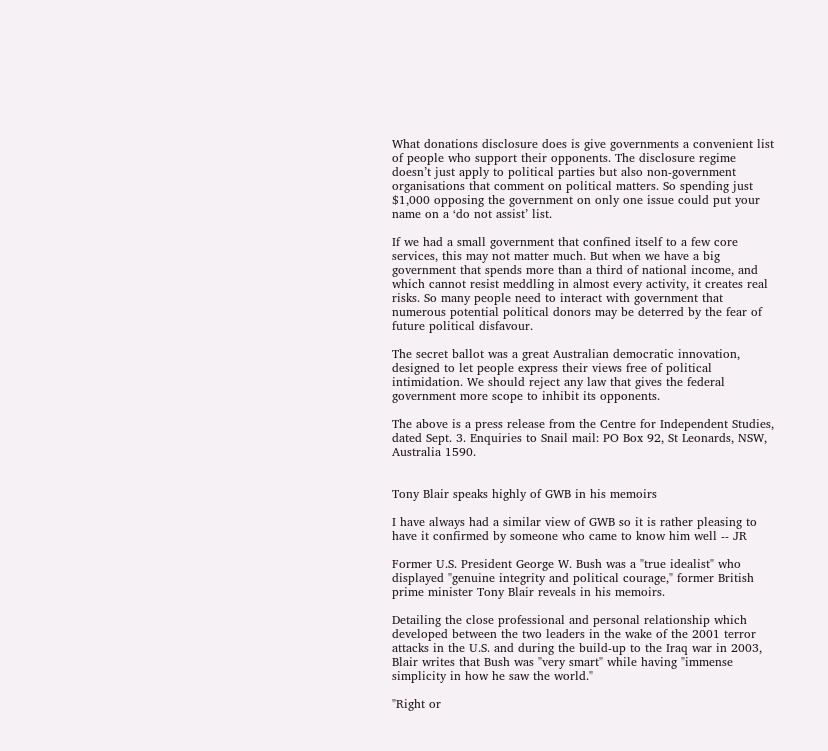What donations disclosure does is give governments a convenient list of people who support their opponents. The disclosure regime doesn’t just apply to political parties but also non-government organisations that comment on political matters. So spending just $1,000 opposing the government on only one issue could put your name on a ‘do not assist’ list.

If we had a small government that confined itself to a few core services, this may not matter much. But when we have a big government that spends more than a third of national income, and which cannot resist meddling in almost every activity, it creates real risks. So many people need to interact with government that numerous potential political donors may be deterred by the fear of future political disfavour.

The secret ballot was a great Australian democratic innovation, designed to let people express their views free of political intimidation. We should reject any law that gives the federal government more scope to inhibit its opponents.

The above is a press release from the Centre for Independent Studies, dated Sept. 3. Enquiries to Snail mail: PO Box 92, St Leonards, NSW, Australia 1590.


Tony Blair speaks highly of GWB in his memoirs

I have always had a similar view of GWB so it is rather pleasing to have it confirmed by someone who came to know him well -- JR

Former U.S. President George W. Bush was a "true idealist" who displayed "genuine integrity and political courage," former British prime minister Tony Blair reveals in his memoirs.

Detailing the close professional and personal relationship which developed between the two leaders in the wake of the 2001 terror attacks in the U.S. and during the build-up to the Iraq war in 2003, Blair writes that Bush was "very smart" while having "immense simplicity in how he saw the world."

"Right or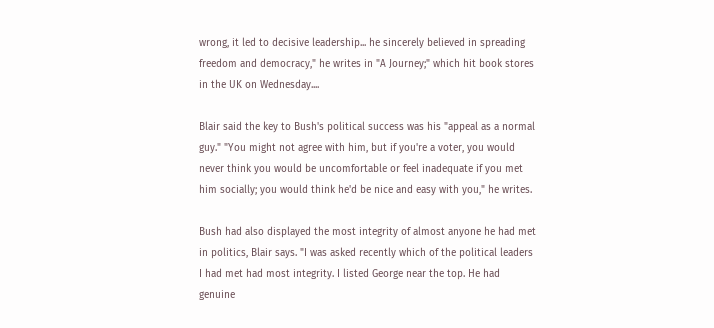wrong, it led to decisive leadership... he sincerely believed in spreading freedom and democracy," he writes in "A Journey;" which hit book stores in the UK on Wednesday....

Blair said the key to Bush's political success was his "appeal as a normal guy." "You might not agree with him, but if you're a voter, you would never think you would be uncomfortable or feel inadequate if you met him socially; you would think he'd be nice and easy with you," he writes.

Bush had also displayed the most integrity of almost anyone he had met in politics, Blair says. "I was asked recently which of the political leaders I had met had most integrity. I listed George near the top. He had genuine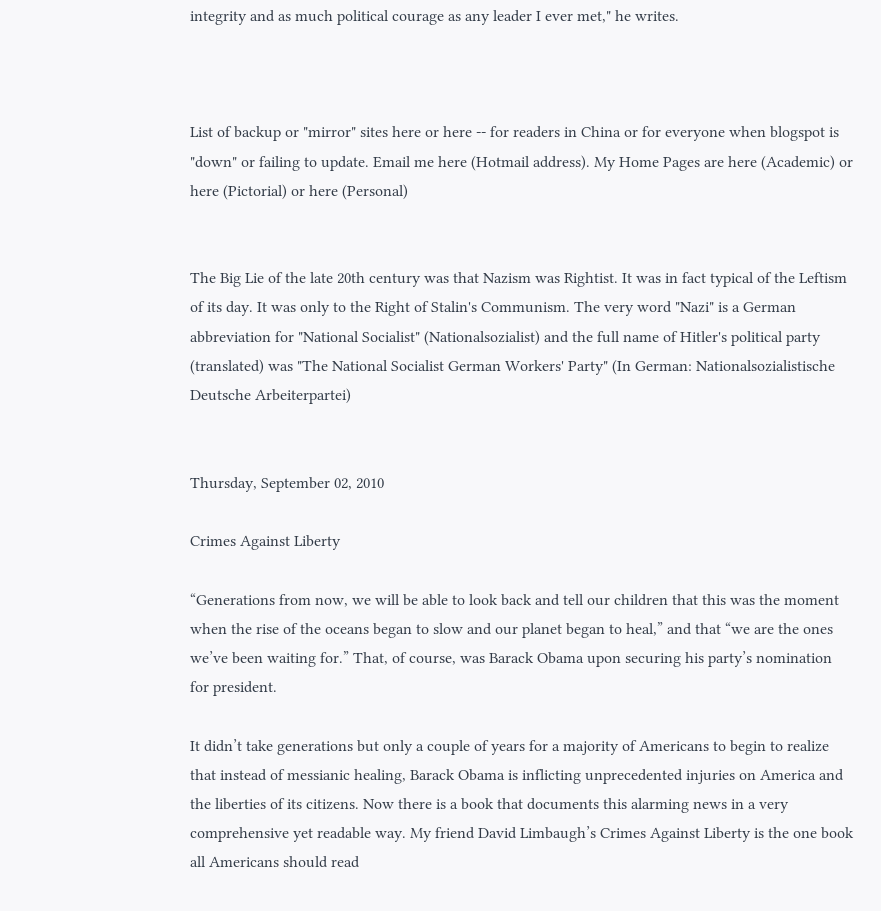integrity and as much political courage as any leader I ever met," he writes.



List of backup or "mirror" sites here or here -- for readers in China or for everyone when blogspot is "down" or failing to update. Email me here (Hotmail address). My Home Pages are here (Academic) or here (Pictorial) or here (Personal)


The Big Lie of the late 20th century was that Nazism was Rightist. It was in fact typical of the Leftism of its day. It was only to the Right of Stalin's Communism. The very word "Nazi" is a German abbreviation for "National Socialist" (Nationalsozialist) and the full name of Hitler's political party (translated) was "The National Socialist German Workers' Party" (In German: Nationalsozialistische Deutsche Arbeiterpartei)


Thursday, September 02, 2010

Crimes Against Liberty

“Generations from now, we will be able to look back and tell our children that this was the moment when the rise of the oceans began to slow and our planet began to heal,” and that “we are the ones we’ve been waiting for.” That, of course, was Barack Obama upon securing his party’s nomination for president.

It didn’t take generations but only a couple of years for a majority of Americans to begin to realize that instead of messianic healing, Barack Obama is inflicting unprecedented injuries on America and the liberties of its citizens. Now there is a book that documents this alarming news in a very comprehensive yet readable way. My friend David Limbaugh’s Crimes Against Liberty is the one book all Americans should read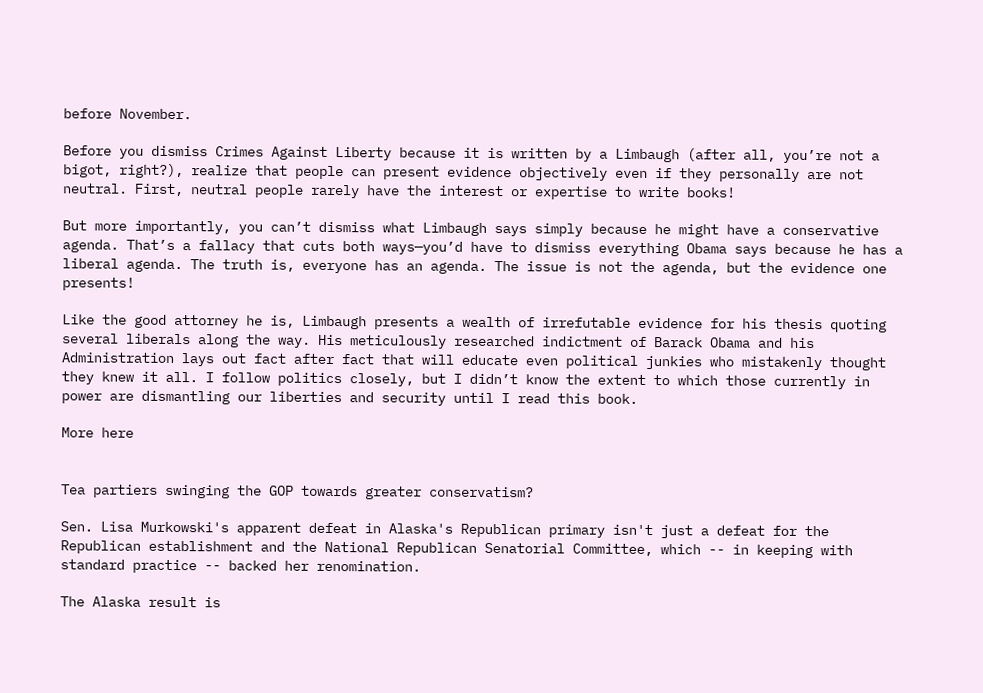before November.

Before you dismiss Crimes Against Liberty because it is written by a Limbaugh (after all, you’re not a bigot, right?), realize that people can present evidence objectively even if they personally are not neutral. First, neutral people rarely have the interest or expertise to write books!

But more importantly, you can’t dismiss what Limbaugh says simply because he might have a conservative agenda. That’s a fallacy that cuts both ways—you’d have to dismiss everything Obama says because he has a liberal agenda. The truth is, everyone has an agenda. The issue is not the agenda, but the evidence one presents!

Like the good attorney he is, Limbaugh presents a wealth of irrefutable evidence for his thesis quoting several liberals along the way. His meticulously researched indictment of Barack Obama and his Administration lays out fact after fact that will educate even political junkies who mistakenly thought they knew it all. I follow politics closely, but I didn’t know the extent to which those currently in power are dismantling our liberties and security until I read this book.

More here


Tea partiers swinging the GOP towards greater conservatism?

Sen. Lisa Murkowski's apparent defeat in Alaska's Republican primary isn't just a defeat for the Republican establishment and the National Republican Senatorial Committee, which -- in keeping with standard practice -- backed her renomination.

The Alaska result is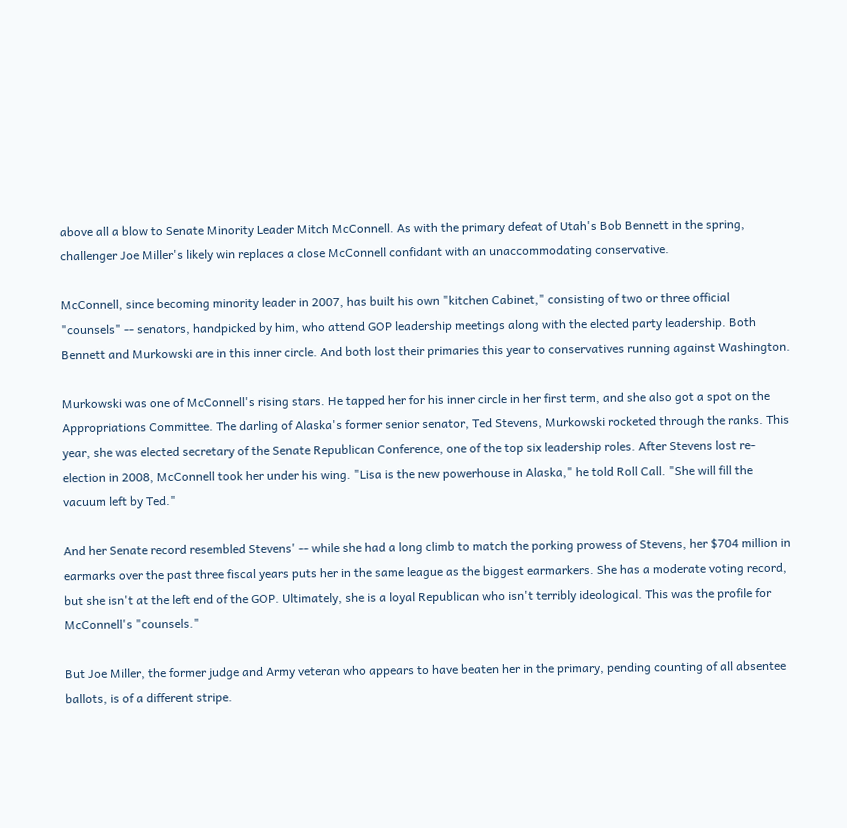above all a blow to Senate Minority Leader Mitch McConnell. As with the primary defeat of Utah's Bob Bennett in the spring, challenger Joe Miller's likely win replaces a close McConnell confidant with an unaccommodating conservative.

McConnell, since becoming minority leader in 2007, has built his own "kitchen Cabinet," consisting of two or three official "counsels" -- senators, handpicked by him, who attend GOP leadership meetings along with the elected party leadership. Both Bennett and Murkowski are in this inner circle. And both lost their primaries this year to conservatives running against Washington.

Murkowski was one of McConnell's rising stars. He tapped her for his inner circle in her first term, and she also got a spot on the Appropriations Committee. The darling of Alaska's former senior senator, Ted Stevens, Murkowski rocketed through the ranks. This year, she was elected secretary of the Senate Republican Conference, one of the top six leadership roles. After Stevens lost re-election in 2008, McConnell took her under his wing. "Lisa is the new powerhouse in Alaska," he told Roll Call. "She will fill the vacuum left by Ted."

And her Senate record resembled Stevens' -- while she had a long climb to match the porking prowess of Stevens, her $704 million in earmarks over the past three fiscal years puts her in the same league as the biggest earmarkers. She has a moderate voting record, but she isn't at the left end of the GOP. Ultimately, she is a loyal Republican who isn't terribly ideological. This was the profile for McConnell's "counsels."

But Joe Miller, the former judge and Army veteran who appears to have beaten her in the primary, pending counting of all absentee ballots, is of a different stripe.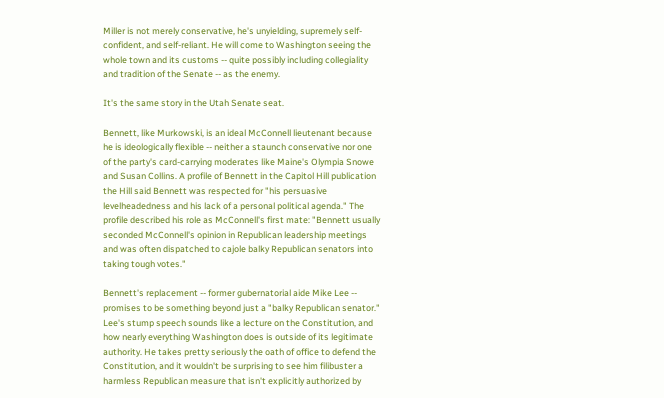Miller is not merely conservative, he's unyielding, supremely self-confident, and self-reliant. He will come to Washington seeing the whole town and its customs -- quite possibly including collegiality and tradition of the Senate -- as the enemy.

It's the same story in the Utah Senate seat.

Bennett, like Murkowski, is an ideal McConnell lieutenant because he is ideologically flexible -- neither a staunch conservative nor one of the party's card-carrying moderates like Maine's Olympia Snowe and Susan Collins. A profile of Bennett in the Capitol Hill publication the Hill said Bennett was respected for "his persuasive levelheadedness and his lack of a personal political agenda." The profile described his role as McConnell's first mate: "Bennett usually seconded McConnell's opinion in Republican leadership meetings and was often dispatched to cajole balky Republican senators into taking tough votes."

Bennett's replacement -- former gubernatorial aide Mike Lee -- promises to be something beyond just a "balky Republican senator." Lee's stump speech sounds like a lecture on the Constitution, and how nearly everything Washington does is outside of its legitimate authority. He takes pretty seriously the oath of office to defend the Constitution, and it wouldn't be surprising to see him filibuster a harmless Republican measure that isn't explicitly authorized by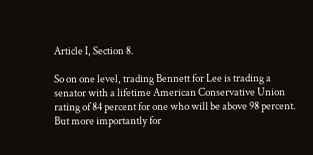Article I, Section 8.

So on one level, trading Bennett for Lee is trading a senator with a lifetime American Conservative Union rating of 84 percent for one who will be above 98 percent. But more importantly for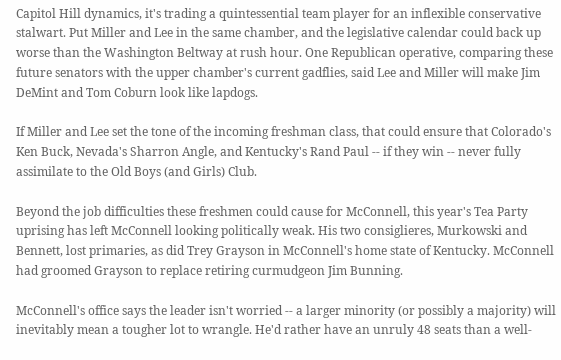Capitol Hill dynamics, it's trading a quintessential team player for an inflexible conservative stalwart. Put Miller and Lee in the same chamber, and the legislative calendar could back up worse than the Washington Beltway at rush hour. One Republican operative, comparing these future senators with the upper chamber's current gadflies, said Lee and Miller will make Jim DeMint and Tom Coburn look like lapdogs.

If Miller and Lee set the tone of the incoming freshman class, that could ensure that Colorado's Ken Buck, Nevada's Sharron Angle, and Kentucky's Rand Paul -- if they win -- never fully assimilate to the Old Boys (and Girls) Club.

Beyond the job difficulties these freshmen could cause for McConnell, this year's Tea Party uprising has left McConnell looking politically weak. His two consiglieres, Murkowski and Bennett, lost primaries, as did Trey Grayson in McConnell's home state of Kentucky. McConnell had groomed Grayson to replace retiring curmudgeon Jim Bunning.

McConnell's office says the leader isn't worried -- a larger minority (or possibly a majority) will inevitably mean a tougher lot to wrangle. He'd rather have an unruly 48 seats than a well-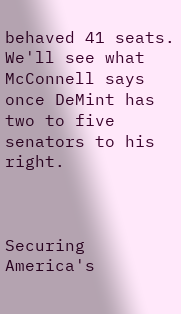behaved 41 seats. We'll see what McConnell says once DeMint has two to five senators to his right.



Securing America's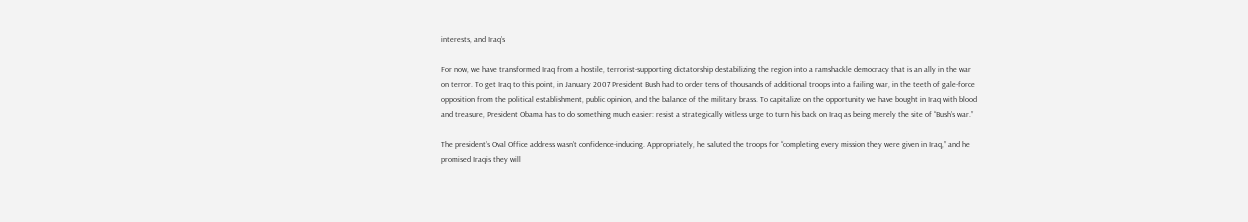interests, and Iraq’s

For now, we have transformed Iraq from a hostile, terrorist-supporting dictatorship destabilizing the region into a ramshackle democracy that is an ally in the war on terror. To get Iraq to this point, in January 2007 President Bush had to order tens of thousands of additional troops into a failing war, in the teeth of gale-force opposition from the political establishment, public opinion, and the balance of the military brass. To capitalize on the opportunity we have bought in Iraq with blood and treasure, President Obama has to do something much easier: resist a strategically witless urge to turn his back on Iraq as being merely the site of “Bush’s war.”

The president’s Oval Office address wasn’t confidence-inducing. Appropriately, he saluted the troops for “completing every mission they were given in Iraq,” and he promised Iraqis they will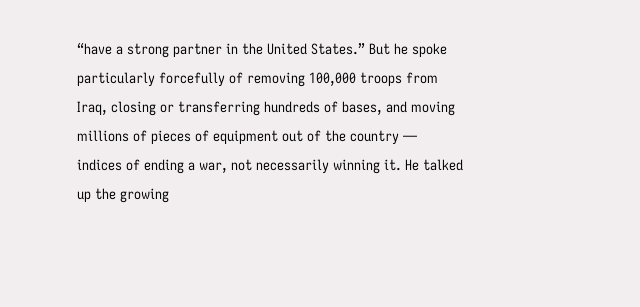“have a strong partner in the United States.” But he spoke particularly forcefully of removing 100,000 troops from Iraq, closing or transferring hundreds of bases, and moving millions of pieces of equipment out of the country — indices of ending a war, not necessarily winning it. He talked up the growing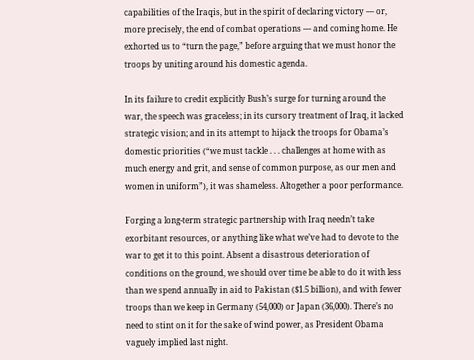capabilities of the Iraqis, but in the spirit of declaring victory — or, more precisely, the end of combat operations — and coming home. He exhorted us to “turn the page,” before arguing that we must honor the troops by uniting around his domestic agenda.

In its failure to credit explicitly Bush’s surge for turning around the war, the speech was graceless; in its cursory treatment of Iraq, it lacked strategic vision; and in its attempt to hijack the troops for Obama’s domestic priorities (“we must tackle . . . challenges at home with as much energy and grit, and sense of common purpose, as our men and women in uniform”), it was shameless. Altogether a poor performance.

Forging a long-term strategic partnership with Iraq needn’t take exorbitant resources, or anything like what we’ve had to devote to the war to get it to this point. Absent a disastrous deterioration of conditions on the ground, we should over time be able to do it with less than we spend annually in aid to Pakistan ($1.5 billion), and with fewer troops than we keep in Germany (54,000) or Japan (36,000). There’s no need to stint on it for the sake of wind power, as President Obama vaguely implied last night.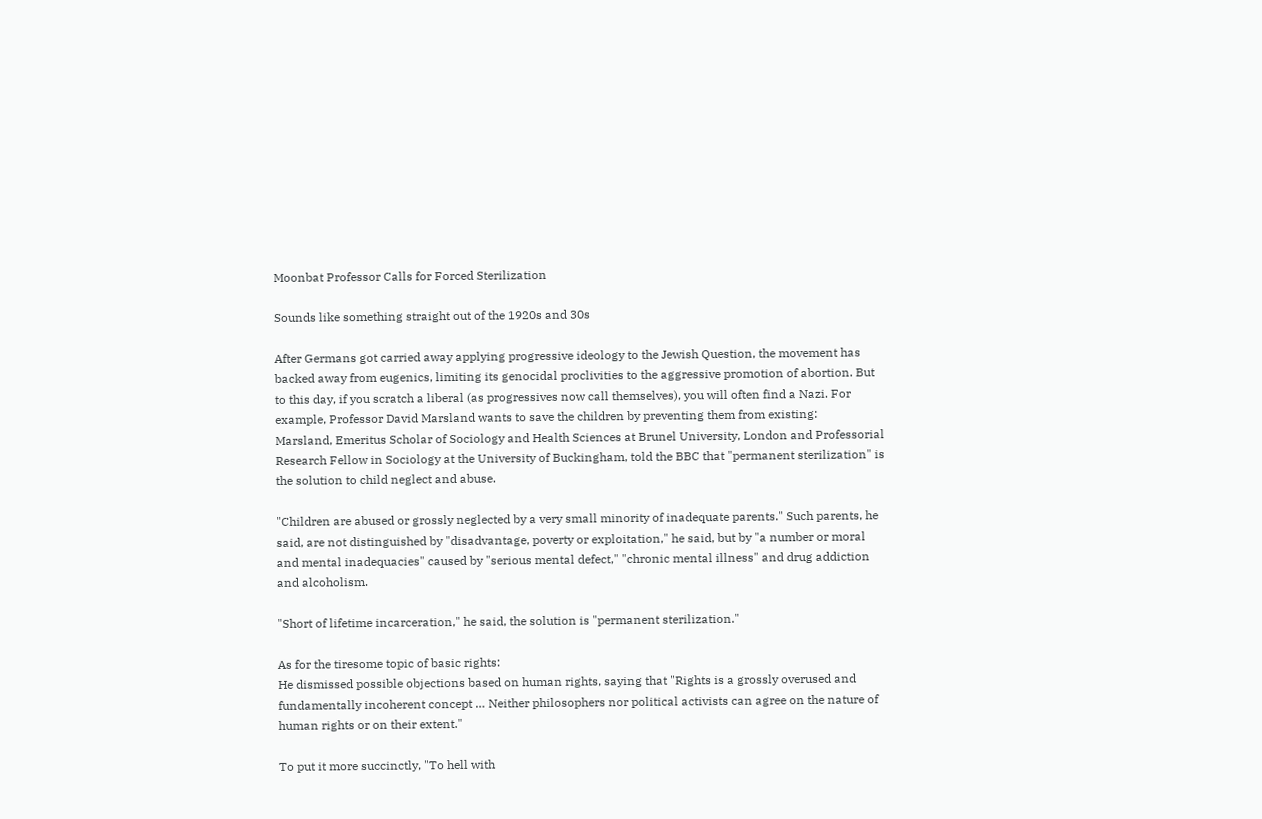Moonbat Professor Calls for Forced Sterilization

Sounds like something straight out of the 1920s and 30s

After Germans got carried away applying progressive ideology to the Jewish Question, the movement has backed away from eugenics, limiting its genocidal proclivities to the aggressive promotion of abortion. But to this day, if you scratch a liberal (as progressives now call themselves), you will often find a Nazi. For example, Professor David Marsland wants to save the children by preventing them from existing:
Marsland, Emeritus Scholar of Sociology and Health Sciences at Brunel University, London and Professorial Research Fellow in Sociology at the University of Buckingham, told the BBC that "permanent sterilization" is the solution to child neglect and abuse.

"Children are abused or grossly neglected by a very small minority of inadequate parents." Such parents, he said, are not distinguished by "disadvantage, poverty or exploitation," he said, but by "a number or moral and mental inadequacies" caused by "serious mental defect," "chronic mental illness" and drug addiction and alcoholism.

"Short of lifetime incarceration," he said, the solution is "permanent sterilization."

As for the tiresome topic of basic rights:
He dismissed possible objections based on human rights, saying that "Rights is a grossly overused and fundamentally incoherent concept … Neither philosophers nor political activists can agree on the nature of human rights or on their extent."

To put it more succinctly, "To hell with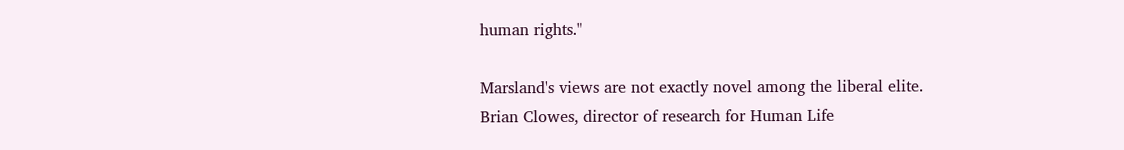human rights."

Marsland's views are not exactly novel among the liberal elite.
Brian Clowes, director of research for Human Life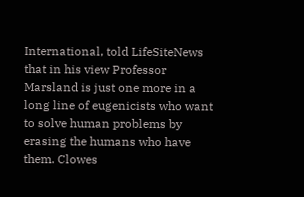International, told LifeSiteNews that in his view Professor Marsland is just one more in a long line of eugenicists who want to solve human problems by erasing the humans who have them. Clowes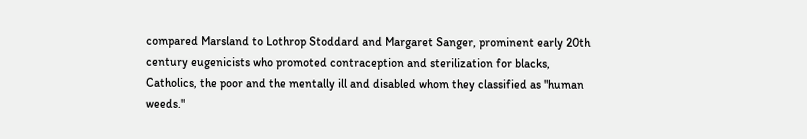compared Marsland to Lothrop Stoddard and Margaret Sanger, prominent early 20th century eugenicists who promoted contraception and sterilization for blacks, Catholics, the poor and the mentally ill and disabled whom they classified as "human weeds."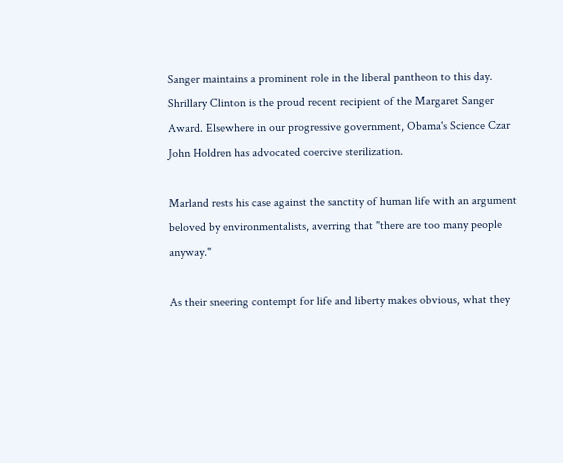Sanger maintains a prominent role in the liberal pantheon to this day. Shrillary Clinton is the proud recent recipient of the Margaret Sanger Award. Elsewhere in our progressive government, Obama's Science Czar John Holdren has advocated coercive sterilization.

Marland rests his case against the sanctity of human life with an argument beloved by environmentalists, averring that "there are too many people anyway."

As their sneering contempt for life and liberty makes obvious, what they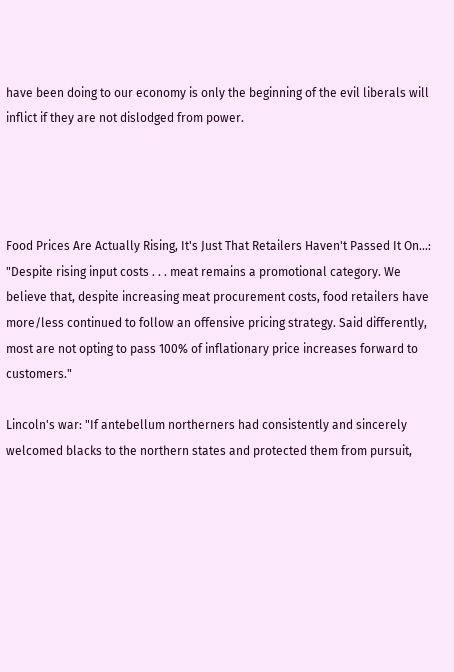have been doing to our economy is only the beginning of the evil liberals will inflict if they are not dislodged from power.




Food Prices Are Actually Rising, It's Just That Retailers Haven't Passed It On...: "Despite rising input costs . . . meat remains a promotional category. We believe that, despite increasing meat procurement costs, food retailers have more/less continued to follow an offensive pricing strategy. Said differently, most are not opting to pass 100% of inflationary price increases forward to customers."

Lincoln's war: "If antebellum northerners had consistently and sincerely welcomed blacks to the northern states and protected them from pursuit,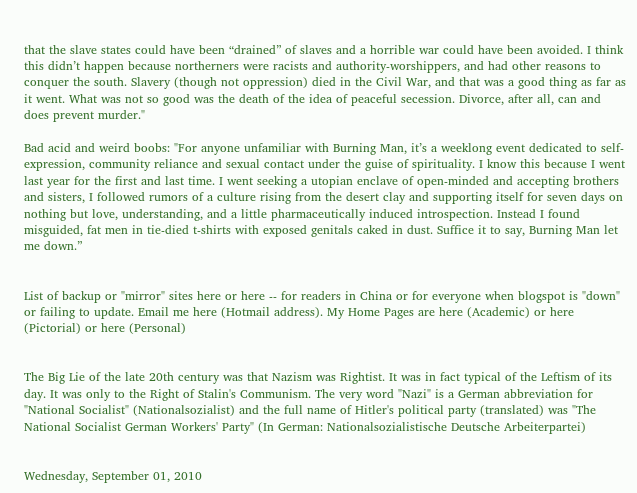that the slave states could have been “drained” of slaves and a horrible war could have been avoided. I think this didn’t happen because northerners were racists and authority-worshippers, and had other reasons to conquer the south. Slavery (though not oppression) died in the Civil War, and that was a good thing as far as it went. What was not so good was the death of the idea of peaceful secession. Divorce, after all, can and does prevent murder."

Bad acid and weird boobs: "For anyone unfamiliar with Burning Man, it’s a weeklong event dedicated to self-expression, community reliance and sexual contact under the guise of spirituality. I know this because I went last year for the first and last time. I went seeking a utopian enclave of open-minded and accepting brothers and sisters, I followed rumors of a culture rising from the desert clay and supporting itself for seven days on nothing but love, understanding, and a little pharmaceutically induced introspection. Instead I found misguided, fat men in tie-died t-shirts with exposed genitals caked in dust. Suffice it to say, Burning Man let me down.”


List of backup or "mirror" sites here or here -- for readers in China or for everyone when blogspot is "down" or failing to update. Email me here (Hotmail address). My Home Pages are here (Academic) or here (Pictorial) or here (Personal)


The Big Lie of the late 20th century was that Nazism was Rightist. It was in fact typical of the Leftism of its day. It was only to the Right of Stalin's Communism. The very word "Nazi" is a German abbreviation for "National Socialist" (Nationalsozialist) and the full name of Hitler's political party (translated) was "The National Socialist German Workers' Party" (In German: Nationalsozialistische Deutsche Arbeiterpartei)


Wednesday, September 01, 2010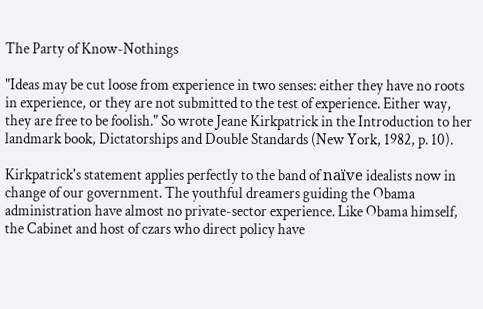The Party of Know-Nothings

"Ideas may be cut loose from experience in two senses: either they have no roots in experience, or they are not submitted to the test of experience. Either way, they are free to be foolish." So wrote Jeane Kirkpatrick in the Introduction to her landmark book, Dictatorships and Double Standards (New York, 1982, p. 10).

Kirkpatrick's statement applies perfectly to the band of naïve idealists now in change of our government. The youthful dreamers guiding the Obama administration have almost no private-sector experience. Like Obama himself, the Cabinet and host of czars who direct policy have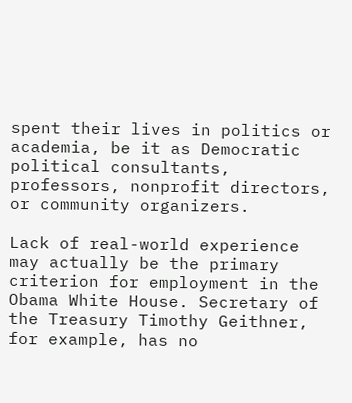spent their lives in politics or academia, be it as Democratic political consultants, professors, nonprofit directors, or community organizers.

Lack of real-world experience may actually be the primary criterion for employment in the Obama White House. Secretary of the Treasury Timothy Geithner, for example, has no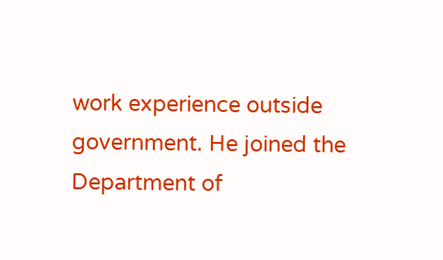work experience outside government. He joined the Department of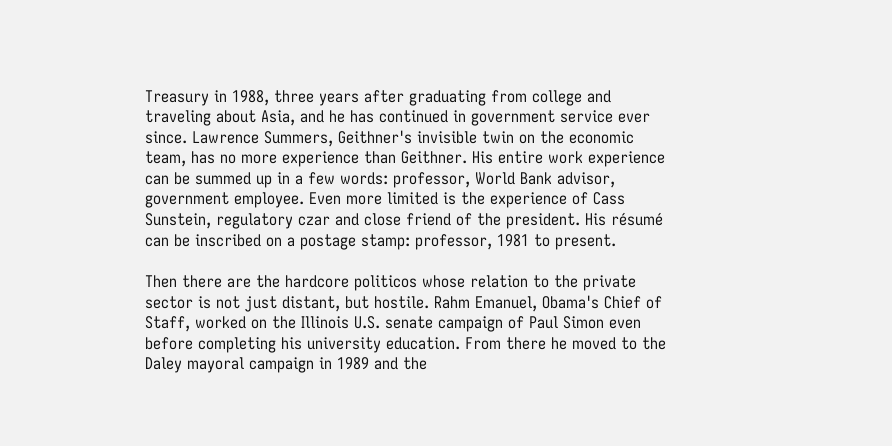Treasury in 1988, three years after graduating from college and traveling about Asia, and he has continued in government service ever since. Lawrence Summers, Geithner's invisible twin on the economic team, has no more experience than Geithner. His entire work experience can be summed up in a few words: professor, World Bank advisor, government employee. Even more limited is the experience of Cass Sunstein, regulatory czar and close friend of the president. His résumé can be inscribed on a postage stamp: professor, 1981 to present.

Then there are the hardcore politicos whose relation to the private sector is not just distant, but hostile. Rahm Emanuel, Obama's Chief of Staff, worked on the Illinois U.S. senate campaign of Paul Simon even before completing his university education. From there he moved to the Daley mayoral campaign in 1989 and the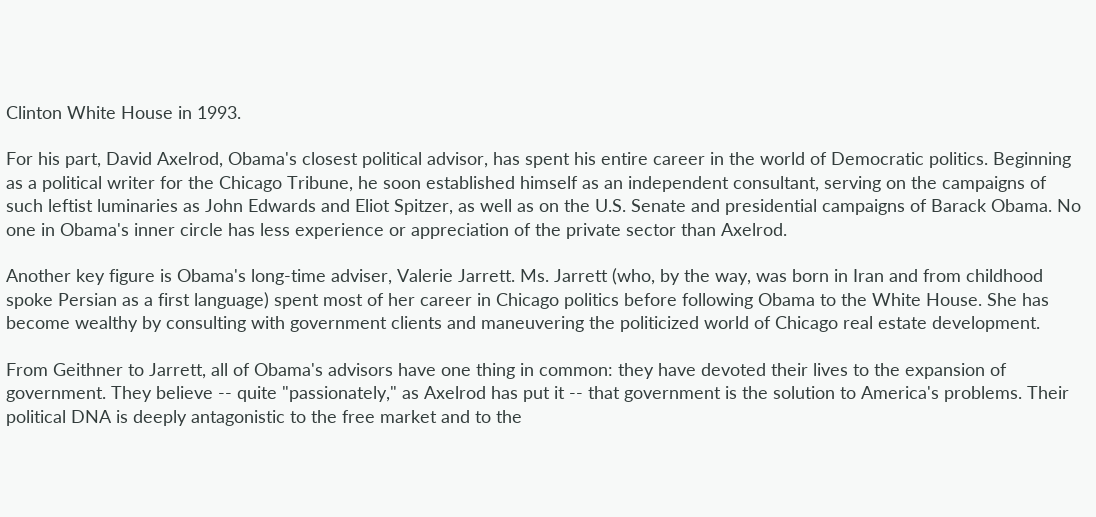Clinton White House in 1993.

For his part, David Axelrod, Obama's closest political advisor, has spent his entire career in the world of Democratic politics. Beginning as a political writer for the Chicago Tribune, he soon established himself as an independent consultant, serving on the campaigns of such leftist luminaries as John Edwards and Eliot Spitzer, as well as on the U.S. Senate and presidential campaigns of Barack Obama. No one in Obama's inner circle has less experience or appreciation of the private sector than Axelrod.

Another key figure is Obama's long-time adviser, Valerie Jarrett. Ms. Jarrett (who, by the way, was born in Iran and from childhood spoke Persian as a first language) spent most of her career in Chicago politics before following Obama to the White House. She has become wealthy by consulting with government clients and maneuvering the politicized world of Chicago real estate development.

From Geithner to Jarrett, all of Obama's advisors have one thing in common: they have devoted their lives to the expansion of government. They believe -- quite "passionately," as Axelrod has put it -- that government is the solution to America's problems. Their political DNA is deeply antagonistic to the free market and to the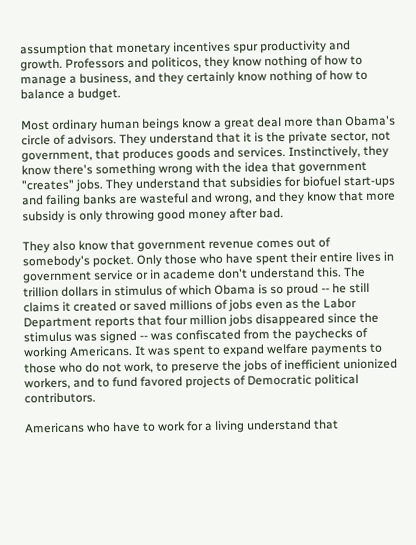assumption that monetary incentives spur productivity and growth. Professors and politicos, they know nothing of how to manage a business, and they certainly know nothing of how to balance a budget.

Most ordinary human beings know a great deal more than Obama's circle of advisors. They understand that it is the private sector, not government, that produces goods and services. Instinctively, they know there's something wrong with the idea that government "creates" jobs. They understand that subsidies for biofuel start-ups and failing banks are wasteful and wrong, and they know that more subsidy is only throwing good money after bad.

They also know that government revenue comes out of somebody's pocket. Only those who have spent their entire lives in government service or in academe don't understand this. The trillion dollars in stimulus of which Obama is so proud -- he still claims it created or saved millions of jobs even as the Labor Department reports that four million jobs disappeared since the stimulus was signed -- was confiscated from the paychecks of working Americans. It was spent to expand welfare payments to those who do not work, to preserve the jobs of inefficient unionized workers, and to fund favored projects of Democratic political contributors.

Americans who have to work for a living understand that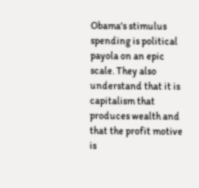Obama's stimulus spending is political payola on an epic scale. They also understand that it is capitalism that produces wealth and that the profit motive is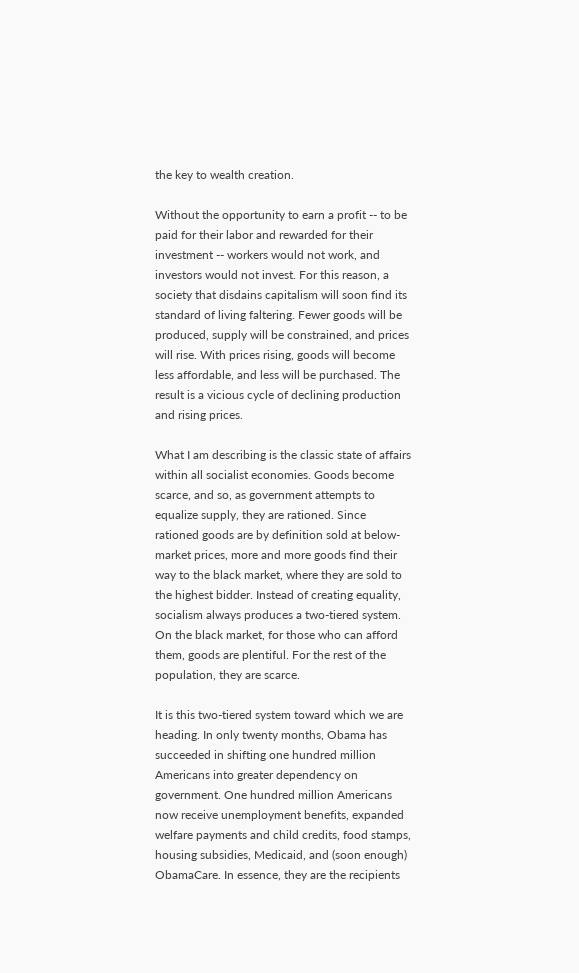the key to wealth creation.

Without the opportunity to earn a profit -- to be paid for their labor and rewarded for their investment -- workers would not work, and investors would not invest. For this reason, a society that disdains capitalism will soon find its standard of living faltering. Fewer goods will be produced, supply will be constrained, and prices will rise. With prices rising, goods will become less affordable, and less will be purchased. The result is a vicious cycle of declining production and rising prices.

What I am describing is the classic state of affairs within all socialist economies. Goods become scarce, and so, as government attempts to equalize supply, they are rationed. Since rationed goods are by definition sold at below-market prices, more and more goods find their way to the black market, where they are sold to the highest bidder. Instead of creating equality, socialism always produces a two-tiered system. On the black market, for those who can afford them, goods are plentiful. For the rest of the population, they are scarce.

It is this two-tiered system toward which we are heading. In only twenty months, Obama has succeeded in shifting one hundred million Americans into greater dependency on government. One hundred million Americans now receive unemployment benefits, expanded welfare payments and child credits, food stamps, housing subsidies, Medicaid, and (soon enough) ObamaCare. In essence, they are the recipients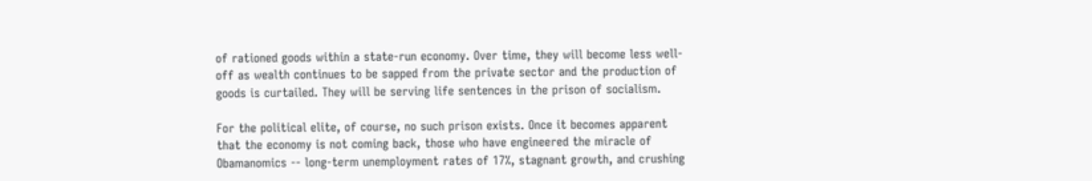of rationed goods within a state-run economy. Over time, they will become less well-off as wealth continues to be sapped from the private sector and the production of goods is curtailed. They will be serving life sentences in the prison of socialism.

For the political elite, of course, no such prison exists. Once it becomes apparent that the economy is not coming back, those who have engineered the miracle of Obamanomics -- long-term unemployment rates of 17%, stagnant growth, and crushing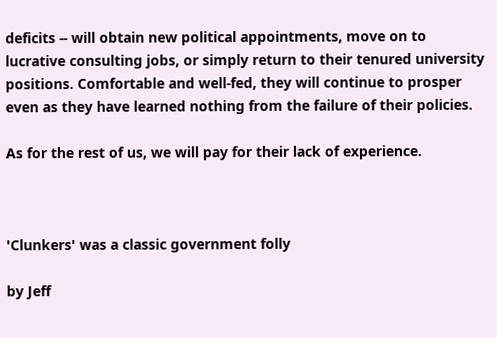deficits -- will obtain new political appointments, move on to lucrative consulting jobs, or simply return to their tenured university positions. Comfortable and well-fed, they will continue to prosper even as they have learned nothing from the failure of their policies.

As for the rest of us, we will pay for their lack of experience.



'Clunkers' was a classic government folly

by Jeff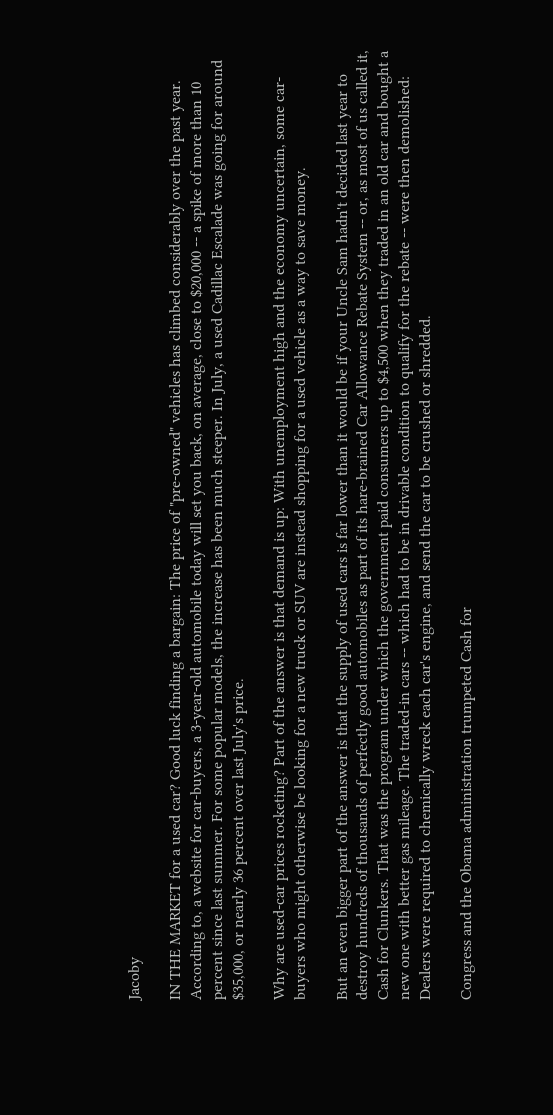Jacoby

IN THE MARKET for a used car? Good luck finding a bargain: The price of "pre-owned" vehicles has climbed considerably over the past year. According to, a website for car-buyers, a 3-year-old automobile today will set you back, on average, close to $20,000 -- a spike of more than 10 percent since last summer. For some popular models, the increase has been much steeper. In July, a used Cadillac Escalade was going for around $35,000, or nearly 36 percent over last July's price.

Why are used-car prices rocketing? Part of the answer is that demand is up: With unemployment high and the economy uncertain, some car-buyers who might otherwise be looking for a new truck or SUV are instead shopping for a used vehicle as a way to save money.

But an even bigger part of the answer is that the supply of used cars is far lower than it would be if your Uncle Sam hadn't decided last year to destroy hundreds of thousands of perfectly good automobiles as part of its hare-brained Car Allowance Rebate System -- or, as most of us called it, Cash for Clunkers. That was the program under which the government paid consumers up to $4,500 when they traded in an old car and bought a new one with better gas mileage. The traded-in cars -- which had to be in drivable condition to qualify for the rebate -- were then demolished: Dealers were required to chemically wreck each car's engine, and send the car to be crushed or shredded.

Congress and the Obama administration trumpeted Cash for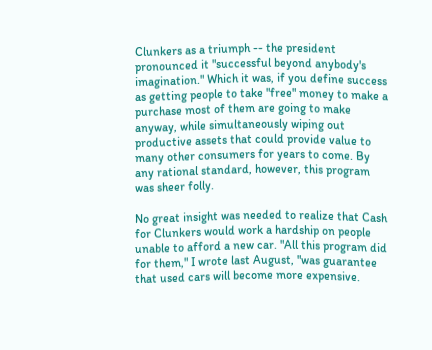Clunkers as a triumph -- the president pronounced it "successful beyond anybody's imagination." Which it was, if you define success as getting people to take "free" money to make a purchase most of them are going to make anyway, while simultaneously wiping out productive assets that could provide value to many other consumers for years to come. By any rational standard, however, this program was sheer folly.

No great insight was needed to realize that Cash for Clunkers would work a hardship on people unable to afford a new car. "All this program did for them," I wrote last August, "was guarantee that used cars will become more expensive.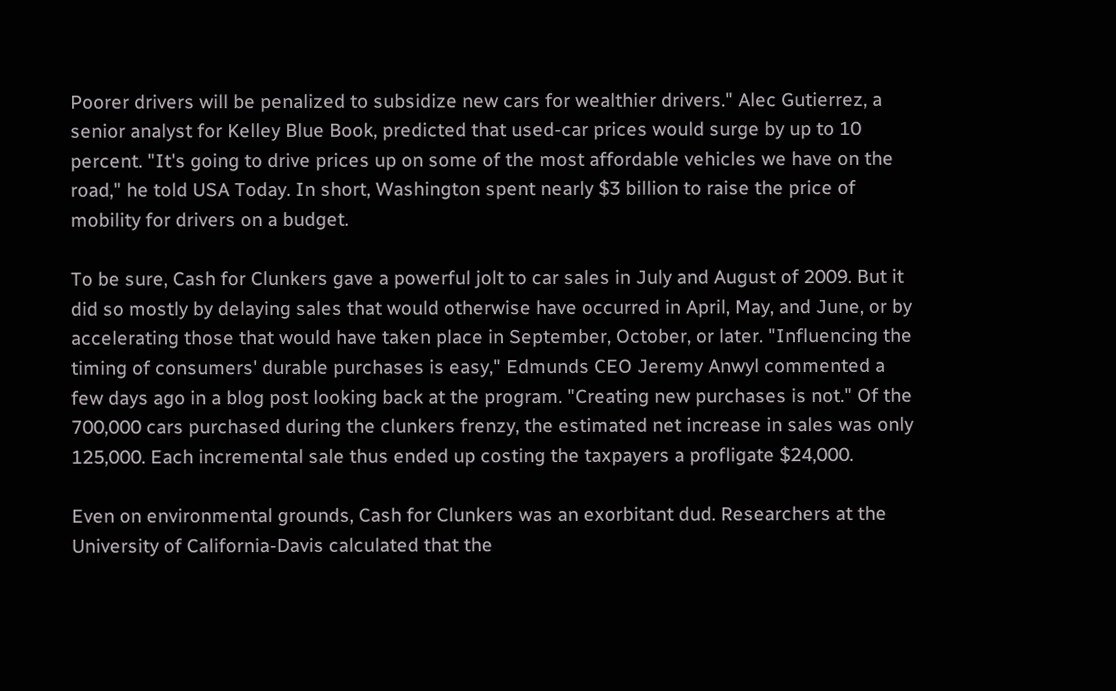Poorer drivers will be penalized to subsidize new cars for wealthier drivers." Alec Gutierrez, a senior analyst for Kelley Blue Book, predicted that used-car prices would surge by up to 10 percent. "It's going to drive prices up on some of the most affordable vehicles we have on the road," he told USA Today. In short, Washington spent nearly $3 billion to raise the price of mobility for drivers on a budget.

To be sure, Cash for Clunkers gave a powerful jolt to car sales in July and August of 2009. But it did so mostly by delaying sales that would otherwise have occurred in April, May, and June, or by accelerating those that would have taken place in September, October, or later. "Influencing the timing of consumers' durable purchases is easy," Edmunds CEO Jeremy Anwyl commented a few days ago in a blog post looking back at the program. "Creating new purchases is not." Of the 700,000 cars purchased during the clunkers frenzy, the estimated net increase in sales was only 125,000. Each incremental sale thus ended up costing the taxpayers a profligate $24,000.

Even on environmental grounds, Cash for Clunkers was an exorbitant dud. Researchers at the University of California-Davis calculated that the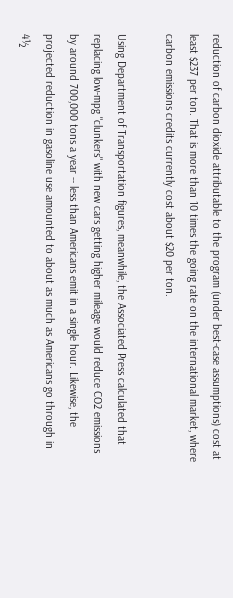reduction of carbon dioxide attributable to the program (under best-case assumptions) cost at least $237 per ton. That is more than 10 times the going rate on the international market, where carbon emissions credits currently cost about $20 per ton.

Using Department of Transportation figures, meanwhile, the Associated Press calculated that replacing low-mpg "clunkers" with new cars getting higher mileage would reduce CO2 emissions by around 700,000 tons a year -- less than Americans emit in a single hour. Likewise, the projected reduction in gasoline use amounted to about as much as Americans go through in 4½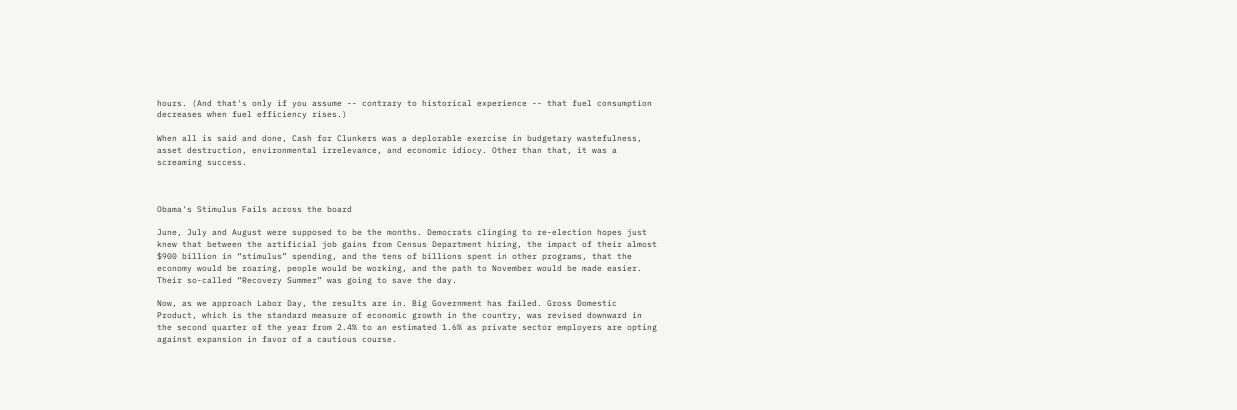hours. (And that's only if you assume -- contrary to historical experience -- that fuel consumption decreases when fuel efficiency rises.)

When all is said and done, Cash for Clunkers was a deplorable exercise in budgetary wastefulness, asset destruction, environmental irrelevance, and economic idiocy. Other than that, it was a screaming success.



Obama's Stimulus Fails across the board

June, July and August were supposed to be the months. Democrats clinging to re-election hopes just knew that between the artificial job gains from Census Department hiring, the impact of their almost $900 billion in “stimulus” spending, and the tens of billions spent in other programs, that the economy would be roaring, people would be working, and the path to November would be made easier. Their so-called “Recovery Summer” was going to save the day.

Now, as we approach Labor Day, the results are in. Big Government has failed. Gross Domestic Product, which is the standard measure of economic growth in the country, was revised downward in the second quarter of the year from 2.4% to an estimated 1.6% as private sector employers are opting against expansion in favor of a cautious course.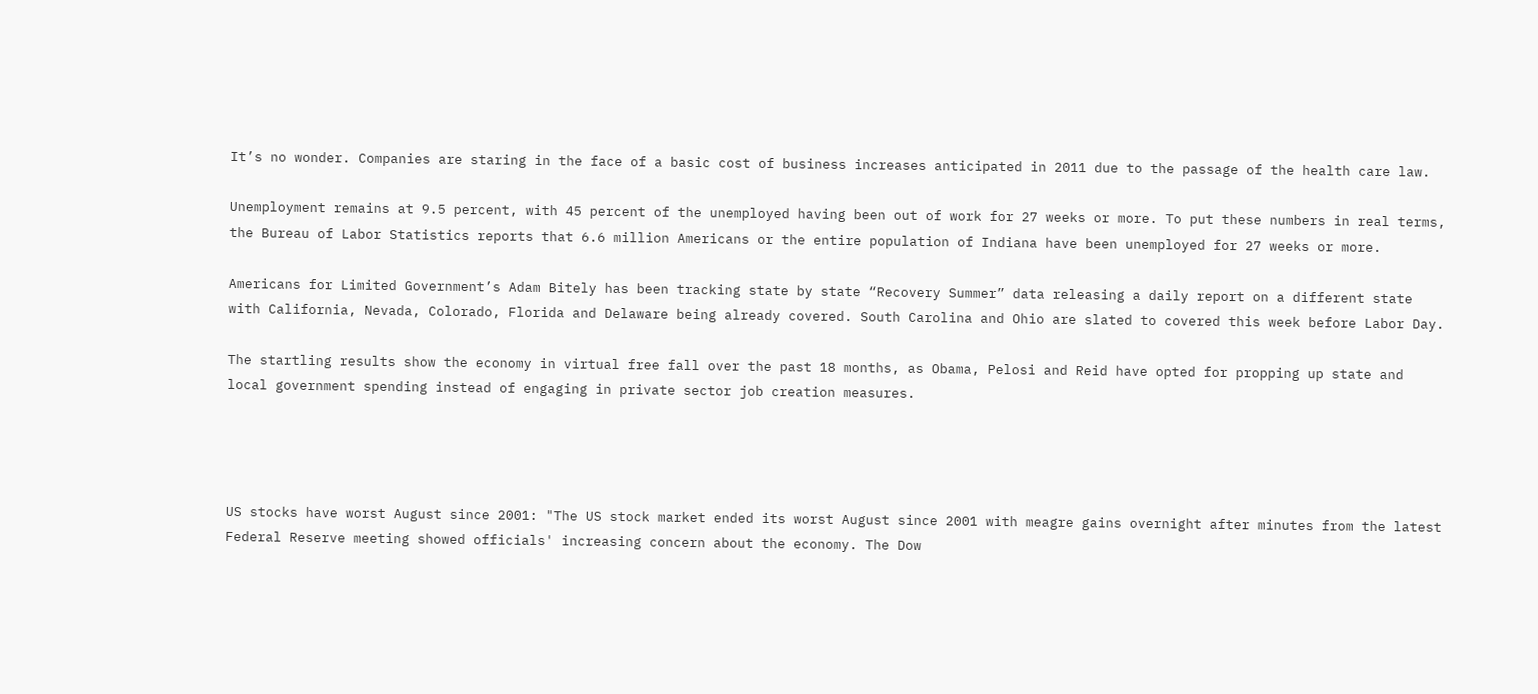It’s no wonder. Companies are staring in the face of a basic cost of business increases anticipated in 2011 due to the passage of the health care law.

Unemployment remains at 9.5 percent, with 45 percent of the unemployed having been out of work for 27 weeks or more. To put these numbers in real terms, the Bureau of Labor Statistics reports that 6.6 million Americans or the entire population of Indiana have been unemployed for 27 weeks or more.

Americans for Limited Government’s Adam Bitely has been tracking state by state “Recovery Summer” data releasing a daily report on a different state with California, Nevada, Colorado, Florida and Delaware being already covered. South Carolina and Ohio are slated to covered this week before Labor Day.

The startling results show the economy in virtual free fall over the past 18 months, as Obama, Pelosi and Reid have opted for propping up state and local government spending instead of engaging in private sector job creation measures.




US stocks have worst August since 2001: "The US stock market ended its worst August since 2001 with meagre gains overnight after minutes from the latest Federal Reserve meeting showed officials' increasing concern about the economy. The Dow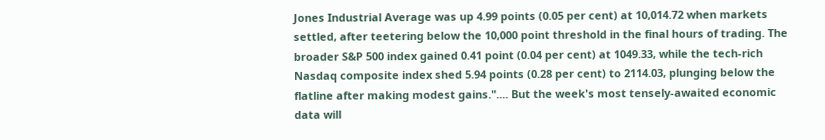Jones Industrial Average was up 4.99 points (0.05 per cent) at 10,014.72 when markets settled, after teetering below the 10,000 point threshold in the final hours of trading. The broader S&P 500 index gained 0.41 point (0.04 per cent) at 1049.33, while the tech-rich Nasdaq composite index shed 5.94 points (0.28 per cent) to 2114.03, plunging below the flatline after making modest gains.".... But the week's most tensely-awaited economic data will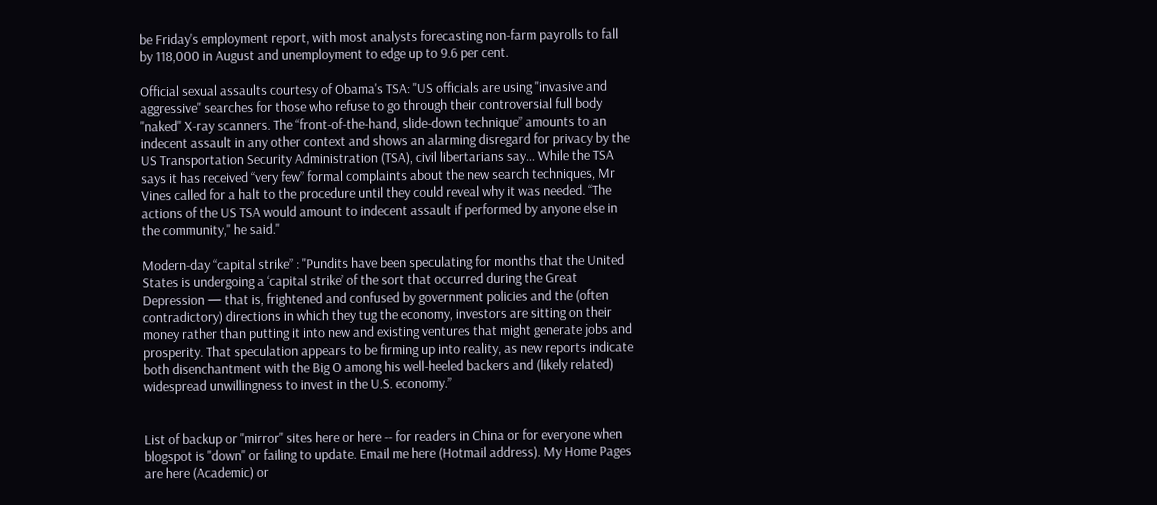be Friday's employment report, with most analysts forecasting non-farm payrolls to fall by 118,000 in August and unemployment to edge up to 9.6 per cent.

Official sexual assaults courtesy of Obama's TSA: "US officials are using "invasive and aggressive" searches for those who refuse to go through their controversial full body "naked" X-ray scanners. The “front-of-the-hand, slide-down technique” amounts to an indecent assault in any other context and shows an alarming disregard for privacy by the US Transportation Security Administration (TSA), civil libertarians say... While the TSA says it has received “very few” formal complaints about the new search techniques, Mr Vines called for a halt to the procedure until they could reveal why it was needed. “The actions of the US TSA would amount to indecent assault if performed by anyone else in the community," he said."

Modern-day “capital strike” : "Pundits have been speculating for months that the United States is undergoing a ‘capital strike’ of the sort that occurred during the Great Depression — that is, frightened and confused by government policies and the (often contradictory) directions in which they tug the economy, investors are sitting on their money rather than putting it into new and existing ventures that might generate jobs and prosperity. That speculation appears to be firming up into reality, as new reports indicate both disenchantment with the Big O among his well-heeled backers and (likely related) widespread unwillingness to invest in the U.S. economy.”


List of backup or "mirror" sites here or here -- for readers in China or for everyone when blogspot is "down" or failing to update. Email me here (Hotmail address). My Home Pages are here (Academic) or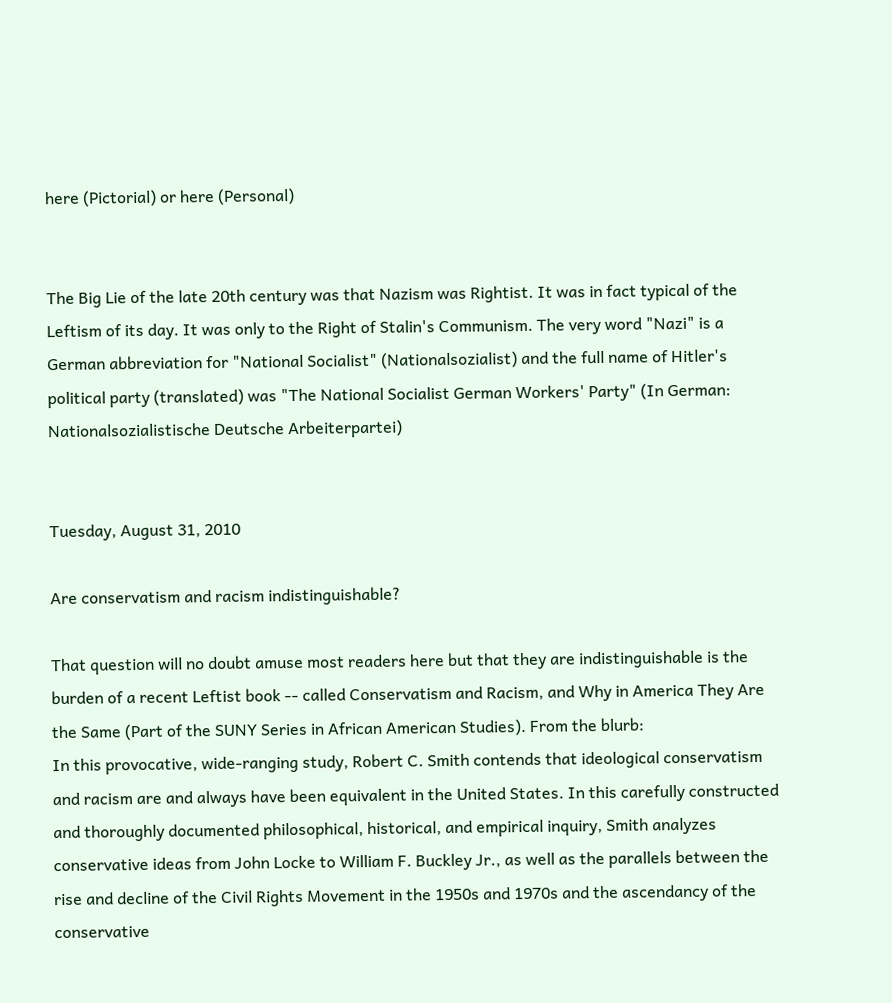here (Pictorial) or here (Personal)


The Big Lie of the late 20th century was that Nazism was Rightist. It was in fact typical of the Leftism of its day. It was only to the Right of Stalin's Communism. The very word "Nazi" is a German abbreviation for "National Socialist" (Nationalsozialist) and the full name of Hitler's political party (translated) was "The National Socialist German Workers' Party" (In German: Nationalsozialistische Deutsche Arbeiterpartei)


Tuesday, August 31, 2010

Are conservatism and racism indistinguishable?

That question will no doubt amuse most readers here but that they are indistinguishable is the burden of a recent Leftist book -- called Conservatism and Racism, and Why in America They Are the Same (Part of the SUNY Series in African American Studies). From the blurb:
In this provocative, wide-ranging study, Robert C. Smith contends that ideological conservatism and racism are and always have been equivalent in the United States. In this carefully constructed and thoroughly documented philosophical, historical, and empirical inquiry, Smith analyzes conservative ideas from John Locke to William F. Buckley Jr., as well as the parallels between the rise and decline of the Civil Rights Movement in the 1950s and 1970s and the ascendancy of the conservative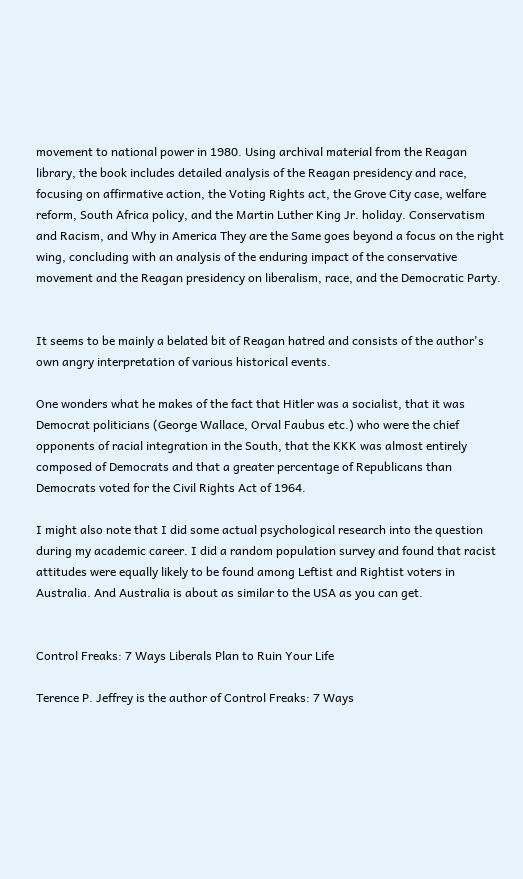movement to national power in 1980. Using archival material from the Reagan library, the book includes detailed analysis of the Reagan presidency and race, focusing on affirmative action, the Voting Rights act, the Grove City case, welfare reform, South Africa policy, and the Martin Luther King Jr. holiday. Conservatism and Racism, and Why in America They are the Same goes beyond a focus on the right wing, concluding with an analysis of the enduring impact of the conservative movement and the Reagan presidency on liberalism, race, and the Democratic Party.


It seems to be mainly a belated bit of Reagan hatred and consists of the author's own angry interpretation of various historical events.

One wonders what he makes of the fact that Hitler was a socialist, that it was Democrat politicians (George Wallace, Orval Faubus etc.) who were the chief opponents of racial integration in the South, that the KKK was almost entirely composed of Democrats and that a greater percentage of Republicans than Democrats voted for the Civil Rights Act of 1964.

I might also note that I did some actual psychological research into the question during my academic career. I did a random population survey and found that racist attitudes were equally likely to be found among Leftist and Rightist voters in Australia. And Australia is about as similar to the USA as you can get.


Control Freaks: 7 Ways Liberals Plan to Ruin Your Life

Terence P. Jeffrey is the author of Control Freaks: 7 Ways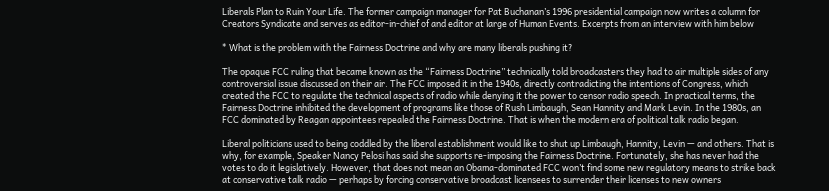Liberals Plan to Ruin Your Life. The former campaign manager for Pat Buchanan’s 1996 presidential campaign now writes a column for Creators Syndicate and serves as editor-in-chief of and editor at large of Human Events. Excerpts from an interview with him below

* What is the problem with the Fairness Doctrine and why are many liberals pushing it?

The opaque FCC ruling that became known as the “Fairness Doctrine” technically told broadcasters they had to air multiple sides of any controversial issue discussed on their air. The FCC imposed it in the 1940s, directly contradicting the intentions of Congress, which created the FCC to regulate the technical aspects of radio while denying it the power to censor radio speech. In practical terms, the Fairness Doctrine inhibited the development of programs like those of Rush Limbaugh, Sean Hannity and Mark Levin. In the 1980s, an FCC dominated by Reagan appointees repealed the Fairness Doctrine. That is when the modern era of political talk radio began.

Liberal politicians used to being coddled by the liberal establishment would like to shut up Limbaugh, Hannity, Levin — and others. That is why, for example, Speaker Nancy Pelosi has said she supports re-imposing the Fairness Doctrine. Fortunately, she has never had the votes to do it legislatively. However, that does not mean an Obama-dominated FCC won’t find some new regulatory means to strike back at conservative talk radio — perhaps by forcing conservative broadcast licensees to surrender their licenses to new owners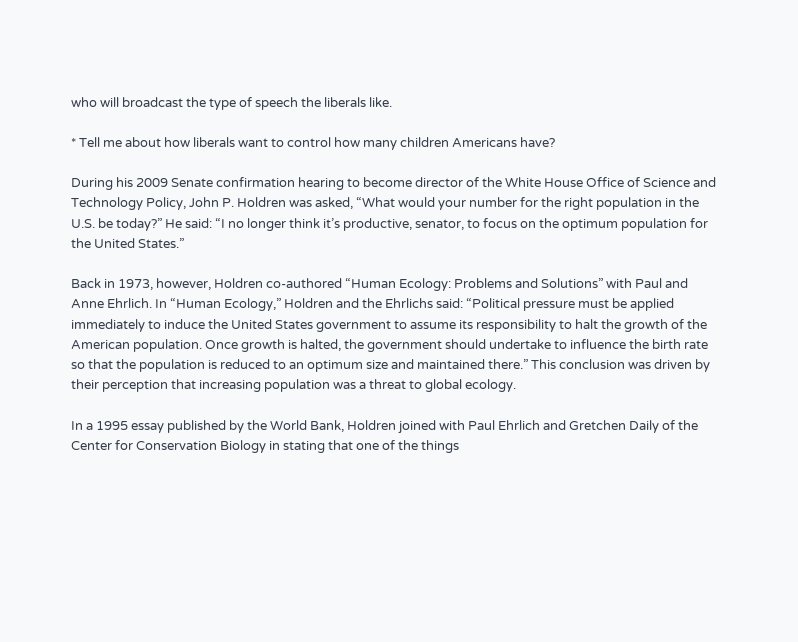who will broadcast the type of speech the liberals like.

* Tell me about how liberals want to control how many children Americans have?

During his 2009 Senate confirmation hearing to become director of the White House Office of Science and Technology Policy, John P. Holdren was asked, “What would your number for the right population in the U.S. be today?” He said: “I no longer think it’s productive, senator, to focus on the optimum population for the United States.”

Back in 1973, however, Holdren co-authored “Human Ecology: Problems and Solutions” with Paul and Anne Ehrlich. In “Human Ecology,” Holdren and the Ehrlichs said: “Political pressure must be applied immediately to induce the United States government to assume its responsibility to halt the growth of the American population. Once growth is halted, the government should undertake to influence the birth rate so that the population is reduced to an optimum size and maintained there.” This conclusion was driven by their perception that increasing population was a threat to global ecology.

In a 1995 essay published by the World Bank, Holdren joined with Paul Ehrlich and Gretchen Daily of the Center for Conservation Biology in stating that one of the things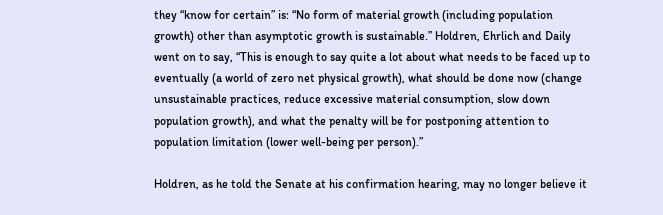they “know for certain” is: “No form of material growth (including population growth) other than asymptotic growth is sustainable.” Holdren, Ehrlich and Daily went on to say, “This is enough to say quite a lot about what needs to be faced up to eventually (a world of zero net physical growth), what should be done now (change unsustainable practices, reduce excessive material consumption, slow down population growth), and what the penalty will be for postponing attention to population limitation (lower well-being per person).”

Holdren, as he told the Senate at his confirmation hearing, may no longer believe it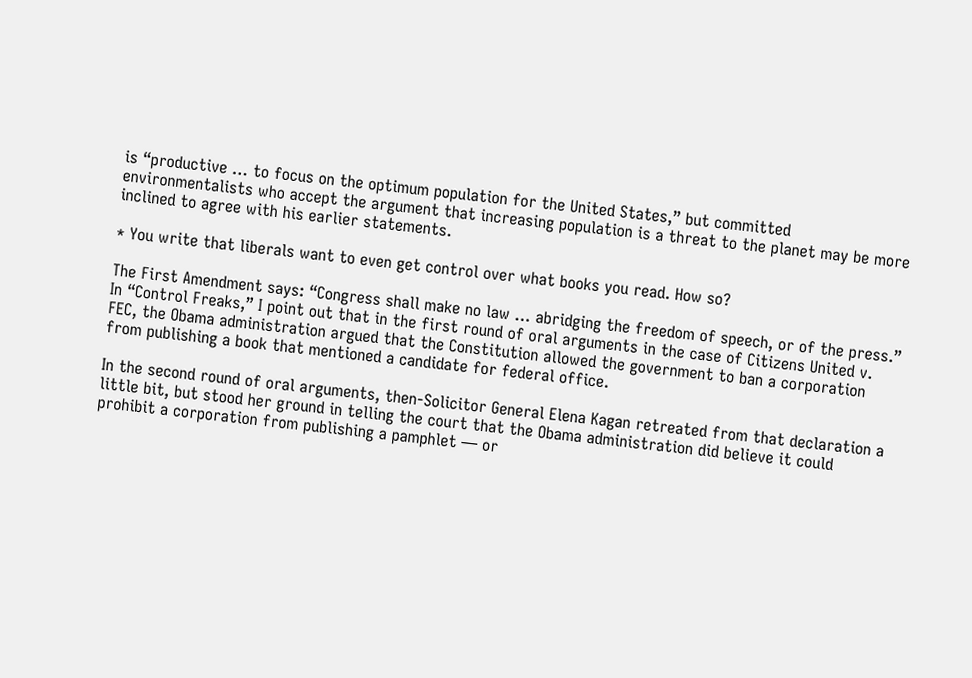is “productive … to focus on the optimum population for the United States,” but committed environmentalists who accept the argument that increasing population is a threat to the planet may be more inclined to agree with his earlier statements.

* You write that liberals want to even get control over what books you read. How so?

The First Amendment says: “Congress shall make no law … abridging the freedom of speech, or of the press.” In “Control Freaks,” I point out that in the first round of oral arguments in the case of Citizens United v. FEC, the Obama administration argued that the Constitution allowed the government to ban a corporation from publishing a book that mentioned a candidate for federal office.

In the second round of oral arguments, then-Solicitor General Elena Kagan retreated from that declaration a little bit, but stood her ground in telling the court that the Obama administration did believe it could prohibit a corporation from publishing a pamphlet — or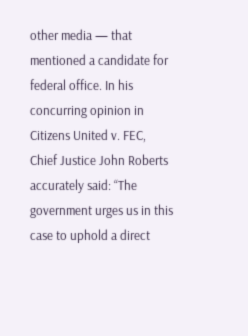other media — that mentioned a candidate for federal office. In his concurring opinion in Citizens United v. FEC, Chief Justice John Roberts accurately said: “The government urges us in this case to uphold a direct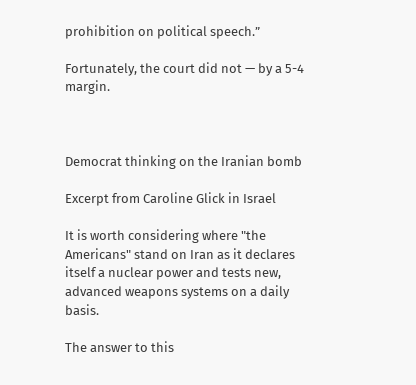prohibition on political speech.”

Fortunately, the court did not — by a 5-4 margin.



Democrat thinking on the Iranian bomb

Excerpt from Caroline Glick in Israel

It is worth considering where "the Americans" stand on Iran as it declares itself a nuclear power and tests new, advanced weapons systems on a daily basis.

The answer to this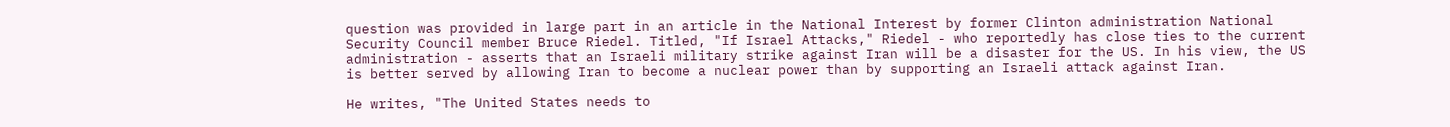question was provided in large part in an article in the National Interest by former Clinton administration National Security Council member Bruce Riedel. Titled, "If Israel Attacks," Riedel - who reportedly has close ties to the current administration - asserts that an Israeli military strike against Iran will be a disaster for the US. In his view, the US is better served by allowing Iran to become a nuclear power than by supporting an Israeli attack against Iran.

He writes, "The United States needs to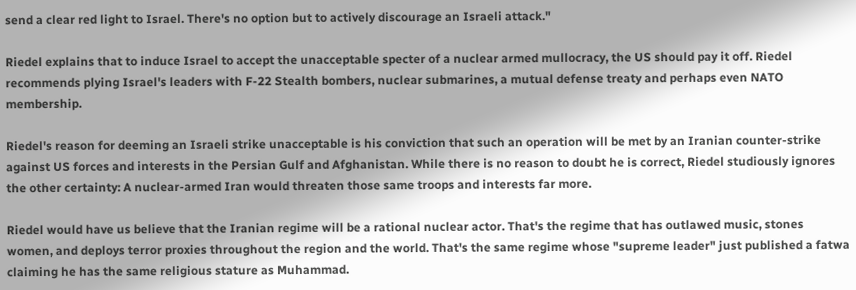send a clear red light to Israel. There's no option but to actively discourage an Israeli attack."

Riedel explains that to induce Israel to accept the unacceptable specter of a nuclear armed mullocracy, the US should pay it off. Riedel recommends plying Israel's leaders with F-22 Stealth bombers, nuclear submarines, a mutual defense treaty and perhaps even NATO membership.

Riedel's reason for deeming an Israeli strike unacceptable is his conviction that such an operation will be met by an Iranian counter-strike against US forces and interests in the Persian Gulf and Afghanistan. While there is no reason to doubt he is correct, Riedel studiously ignores the other certainty: A nuclear-armed Iran would threaten those same troops and interests far more.

Riedel would have us believe that the Iranian regime will be a rational nuclear actor. That's the regime that has outlawed music, stones women, and deploys terror proxies throughout the region and the world. That's the same regime whose "supreme leader" just published a fatwa claiming he has the same religious stature as Muhammad.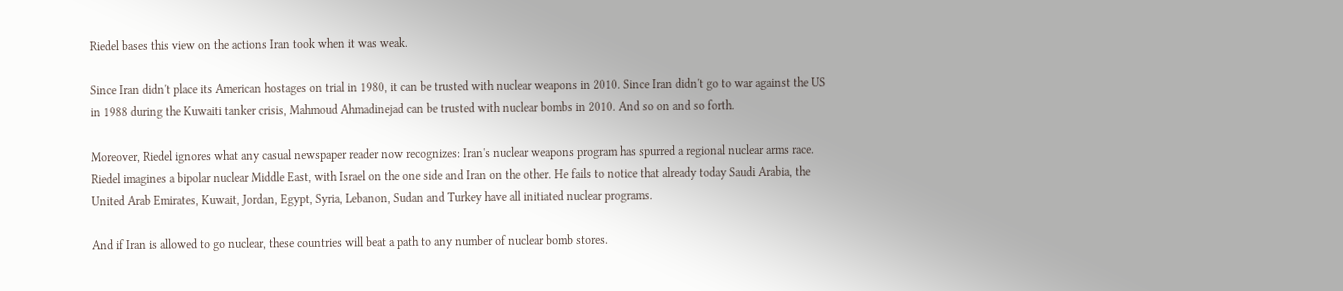Riedel bases this view on the actions Iran took when it was weak.

Since Iran didn't place its American hostages on trial in 1980, it can be trusted with nuclear weapons in 2010. Since Iran didn't go to war against the US in 1988 during the Kuwaiti tanker crisis, Mahmoud Ahmadinejad can be trusted with nuclear bombs in 2010. And so on and so forth.

Moreover, Riedel ignores what any casual newspaper reader now recognizes: Iran's nuclear weapons program has spurred a regional nuclear arms race. Riedel imagines a bipolar nuclear Middle East, with Israel on the one side and Iran on the other. He fails to notice that already today Saudi Arabia, the United Arab Emirates, Kuwait, Jordan, Egypt, Syria, Lebanon, Sudan and Turkey have all initiated nuclear programs.

And if Iran is allowed to go nuclear, these countries will beat a path to any number of nuclear bomb stores.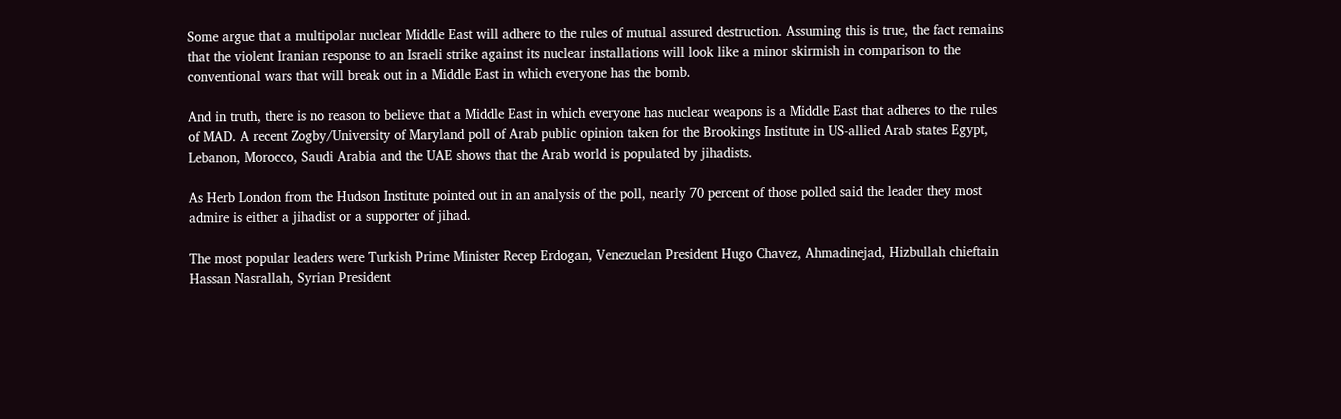Some argue that a multipolar nuclear Middle East will adhere to the rules of mutual assured destruction. Assuming this is true, the fact remains that the violent Iranian response to an Israeli strike against its nuclear installations will look like a minor skirmish in comparison to the conventional wars that will break out in a Middle East in which everyone has the bomb.

And in truth, there is no reason to believe that a Middle East in which everyone has nuclear weapons is a Middle East that adheres to the rules of MAD. A recent Zogby/University of Maryland poll of Arab public opinion taken for the Brookings Institute in US-allied Arab states Egypt, Lebanon, Morocco, Saudi Arabia and the UAE shows that the Arab world is populated by jihadists.

As Herb London from the Hudson Institute pointed out in an analysis of the poll, nearly 70 percent of those polled said the leader they most admire is either a jihadist or a supporter of jihad.

The most popular leaders were Turkish Prime Minister Recep Erdogan, Venezuelan President Hugo Chavez, Ahmadinejad, Hizbullah chieftain Hassan Nasrallah, Syrian President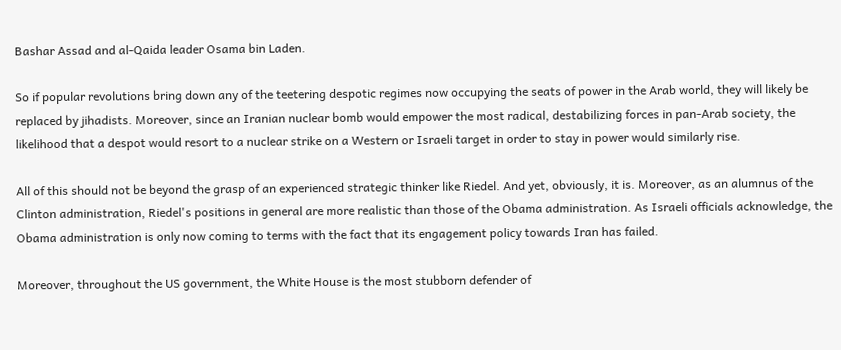Bashar Assad and al-Qaida leader Osama bin Laden.

So if popular revolutions bring down any of the teetering despotic regimes now occupying the seats of power in the Arab world, they will likely be replaced by jihadists. Moreover, since an Iranian nuclear bomb would empower the most radical, destabilizing forces in pan-Arab society, the likelihood that a despot would resort to a nuclear strike on a Western or Israeli target in order to stay in power would similarly rise.

All of this should not be beyond the grasp of an experienced strategic thinker like Riedel. And yet, obviously, it is. Moreover, as an alumnus of the Clinton administration, Riedel's positions in general are more realistic than those of the Obama administration. As Israeli officials acknowledge, the Obama administration is only now coming to terms with the fact that its engagement policy towards Iran has failed.

Moreover, throughout the US government, the White House is the most stubborn defender of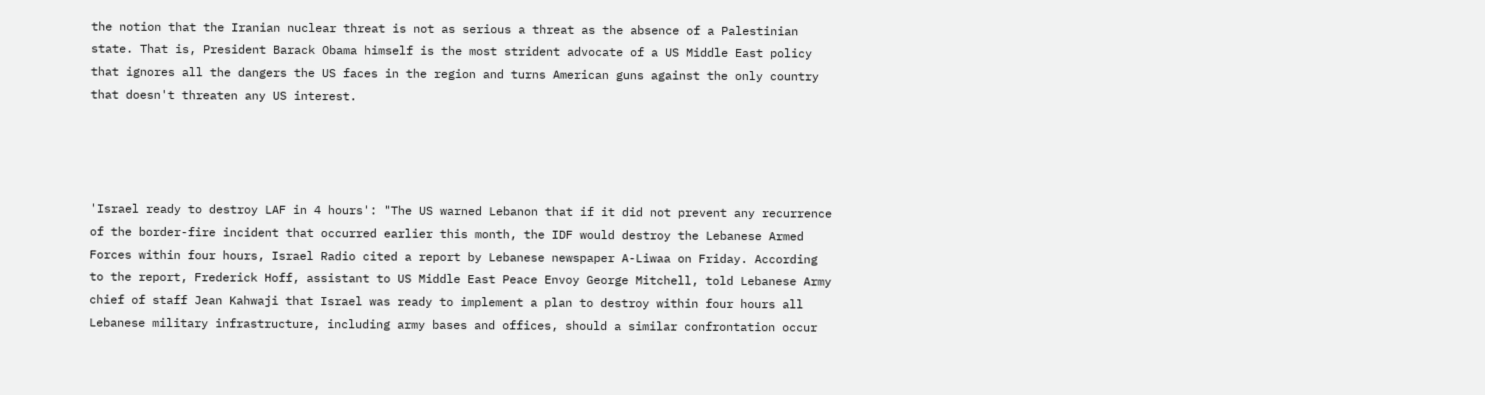the notion that the Iranian nuclear threat is not as serious a threat as the absence of a Palestinian state. That is, President Barack Obama himself is the most strident advocate of a US Middle East policy that ignores all the dangers the US faces in the region and turns American guns against the only country that doesn't threaten any US interest.




'Israel ready to destroy LAF in 4 hours': "The US warned Lebanon that if it did not prevent any recurrence of the border-fire incident that occurred earlier this month, the IDF would destroy the Lebanese Armed Forces within four hours, Israel Radio cited a report by Lebanese newspaper A-Liwaa on Friday. According to the report, Frederick Hoff, assistant to US Middle East Peace Envoy George Mitchell, told Lebanese Army chief of staff Jean Kahwaji that Israel was ready to implement a plan to destroy within four hours all Lebanese military infrastructure, including army bases and offices, should a similar confrontation occur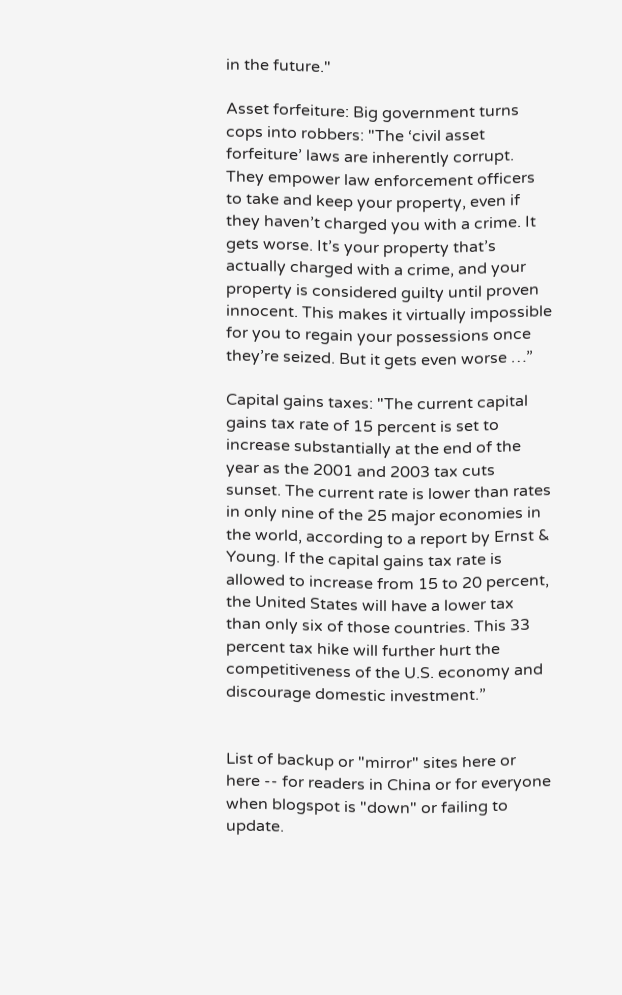in the future."

Asset forfeiture: Big government turns cops into robbers: "The ‘civil asset forfeiture’ laws are inherently corrupt. They empower law enforcement officers to take and keep your property, even if they haven’t charged you with a crime. It gets worse. It’s your property that’s actually charged with a crime, and your property is considered guilty until proven innocent. This makes it virtually impossible for you to regain your possessions once they’re seized. But it gets even worse …”

Capital gains taxes: "The current capital gains tax rate of 15 percent is set to increase substantially at the end of the year as the 2001 and 2003 tax cuts sunset. The current rate is lower than rates in only nine of the 25 major economies in the world, according to a report by Ernst & Young. If the capital gains tax rate is allowed to increase from 15 to 20 percent, the United States will have a lower tax than only six of those countries. This 33 percent tax hike will further hurt the competitiveness of the U.S. economy and discourage domestic investment.”


List of backup or "mirror" sites here or here -- for readers in China or for everyone when blogspot is "down" or failing to update.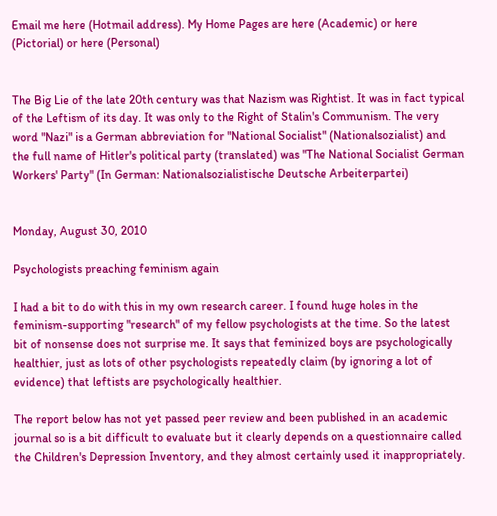Email me here (Hotmail address). My Home Pages are here (Academic) or here (Pictorial) or here (Personal)


The Big Lie of the late 20th century was that Nazism was Rightist. It was in fact typical of the Leftism of its day. It was only to the Right of Stalin's Communism. The very word "Nazi" is a German abbreviation for "National Socialist" (Nationalsozialist) and the full name of Hitler's political party (translated) was "The National Socialist German Workers' Party" (In German: Nationalsozialistische Deutsche Arbeiterpartei)


Monday, August 30, 2010

Psychologists preaching feminism again

I had a bit to do with this in my own research career. I found huge holes in the feminism-supporting "research" of my fellow psychologists at the time. So the latest bit of nonsense does not surprise me. It says that feminized boys are psychologically healthier, just as lots of other psychologists repeatedly claim (by ignoring a lot of evidence) that leftists are psychologically healthier.

The report below has not yet passed peer review and been published in an academic journal so is a bit difficult to evaluate but it clearly depends on a questionnaire called the Children's Depression Inventory, and they almost certainly used it inappropriately.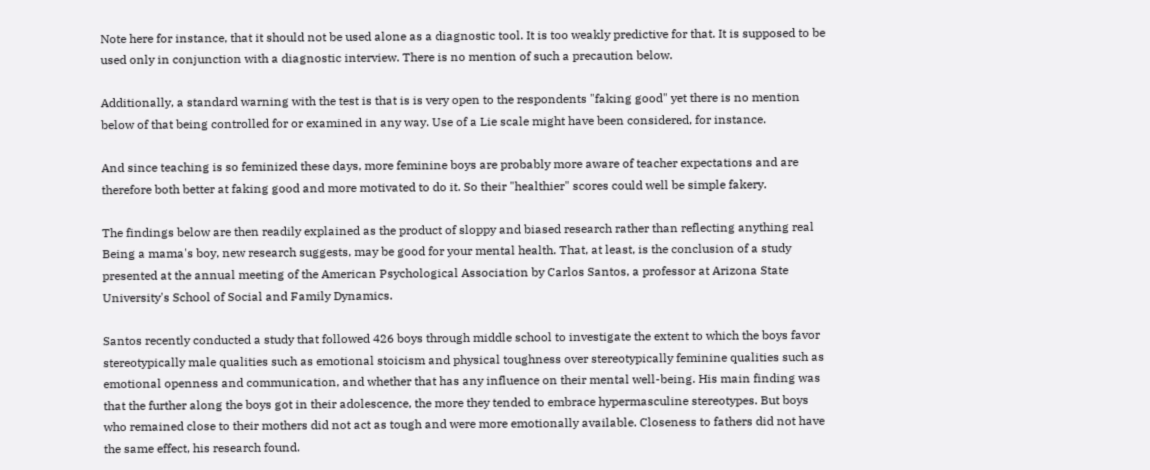Note here for instance, that it should not be used alone as a diagnostic tool. It is too weakly predictive for that. It is supposed to be used only in conjunction with a diagnostic interview. There is no mention of such a precaution below.

Additionally, a standard warning with the test is that is is very open to the respondents "faking good" yet there is no mention below of that being controlled for or examined in any way. Use of a Lie scale might have been considered, for instance.

And since teaching is so feminized these days, more feminine boys are probably more aware of teacher expectations and are therefore both better at faking good and more motivated to do it. So their "healthier" scores could well be simple fakery.

The findings below are then readily explained as the product of sloppy and biased research rather than reflecting anything real
Being a mama's boy, new research suggests, may be good for your mental health. That, at least, is the conclusion of a study presented at the annual meeting of the American Psychological Association by Carlos Santos, a professor at Arizona State University's School of Social and Family Dynamics.

Santos recently conducted a study that followed 426 boys through middle school to investigate the extent to which the boys favor stereotypically male qualities such as emotional stoicism and physical toughness over stereotypically feminine qualities such as emotional openness and communication, and whether that has any influence on their mental well-being. His main finding was that the further along the boys got in their adolescence, the more they tended to embrace hypermasculine stereotypes. But boys who remained close to their mothers did not act as tough and were more emotionally available. Closeness to fathers did not have the same effect, his research found.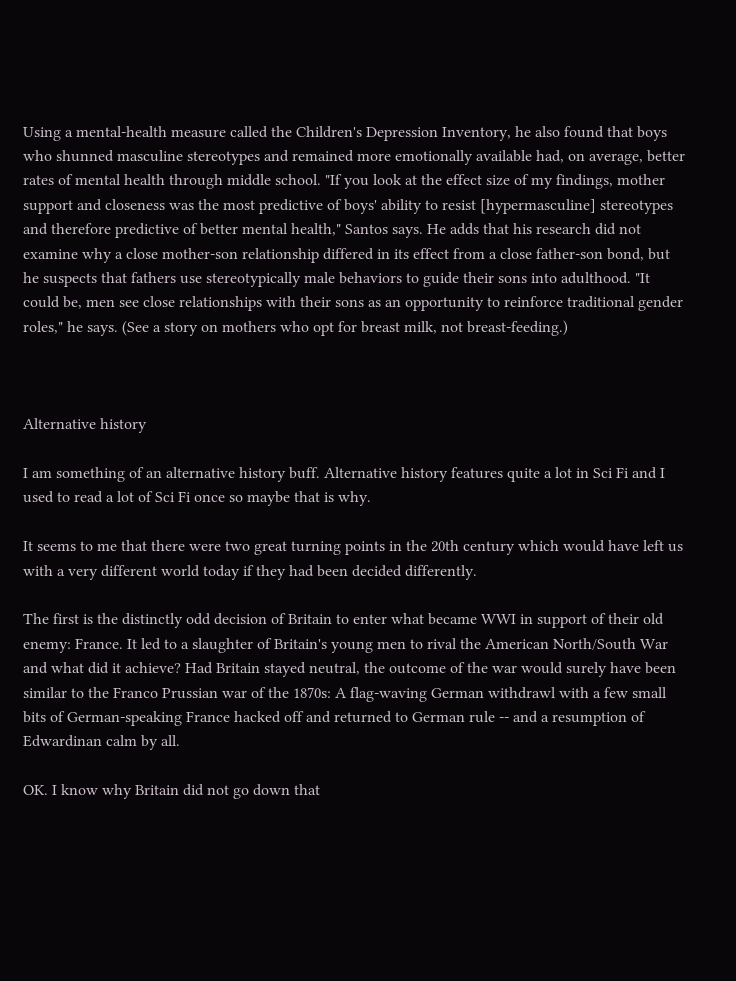Using a mental-health measure called the Children's Depression Inventory, he also found that boys who shunned masculine stereotypes and remained more emotionally available had, on average, better rates of mental health through middle school. "If you look at the effect size of my findings, mother support and closeness was the most predictive of boys' ability to resist [hypermasculine] stereotypes and therefore predictive of better mental health," Santos says. He adds that his research did not examine why a close mother-son relationship differed in its effect from a close father-son bond, but he suspects that fathers use stereotypically male behaviors to guide their sons into adulthood. "It could be, men see close relationships with their sons as an opportunity to reinforce traditional gender roles," he says. (See a story on mothers who opt for breast milk, not breast-feeding.)



Alternative history

I am something of an alternative history buff. Alternative history features quite a lot in Sci Fi and I used to read a lot of Sci Fi once so maybe that is why.

It seems to me that there were two great turning points in the 20th century which would have left us with a very different world today if they had been decided differently.

The first is the distinctly odd decision of Britain to enter what became WWI in support of their old enemy: France. It led to a slaughter of Britain's young men to rival the American North/South War and what did it achieve? Had Britain stayed neutral, the outcome of the war would surely have been similar to the Franco Prussian war of the 1870s: A flag-waving German withdrawl with a few small bits of German-speaking France hacked off and returned to German rule -- and a resumption of Edwardinan calm by all.

OK. I know why Britain did not go down that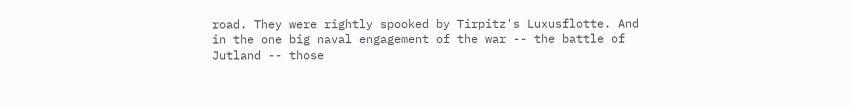road. They were rightly spooked by Tirpitz's Luxusflotte. And in the one big naval engagement of the war -- the battle of Jutland -- those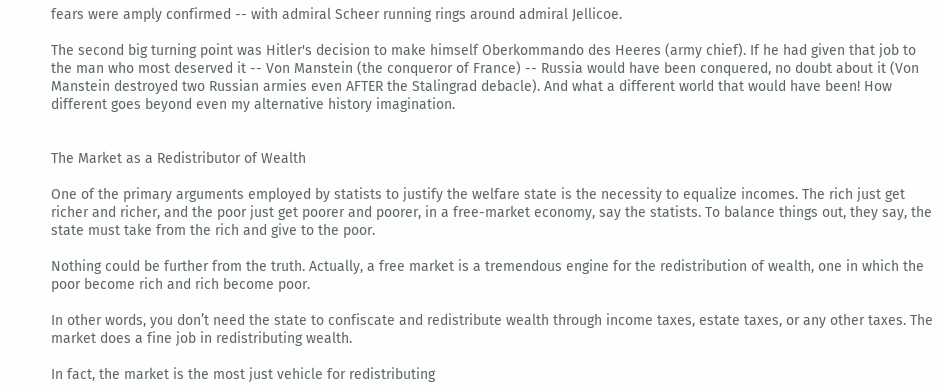fears were amply confirmed -- with admiral Scheer running rings around admiral Jellicoe.

The second big turning point was Hitler's decision to make himself Oberkommando des Heeres (army chief). If he had given that job to the man who most deserved it -- Von Manstein (the conqueror of France) -- Russia would have been conquered, no doubt about it (Von Manstein destroyed two Russian armies even AFTER the Stalingrad debacle). And what a different world that would have been! How different goes beyond even my alternative history imagination.


The Market as a Redistributor of Wealth

One of the primary arguments employed by statists to justify the welfare state is the necessity to equalize incomes. The rich just get richer and richer, and the poor just get poorer and poorer, in a free-market economy, say the statists. To balance things out, they say, the state must take from the rich and give to the poor.

Nothing could be further from the truth. Actually, a free market is a tremendous engine for the redistribution of wealth, one in which the poor become rich and rich become poor.

In other words, you don’t need the state to confiscate and redistribute wealth through income taxes, estate taxes, or any other taxes. The market does a fine job in redistributing wealth.

In fact, the market is the most just vehicle for redistributing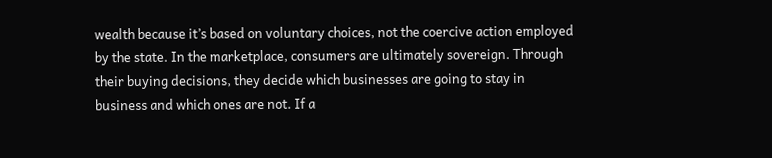wealth because it’s based on voluntary choices, not the coercive action employed by the state. In the marketplace, consumers are ultimately sovereign. Through their buying decisions, they decide which businesses are going to stay in business and which ones are not. If a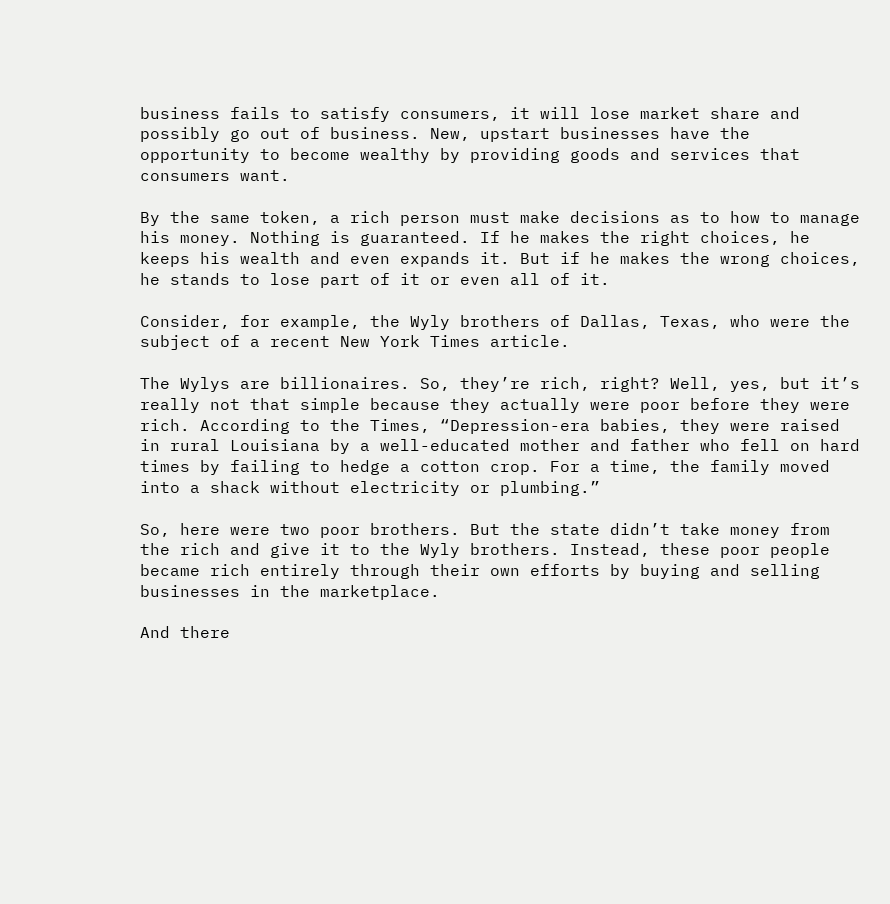business fails to satisfy consumers, it will lose market share and possibly go out of business. New, upstart businesses have the opportunity to become wealthy by providing goods and services that consumers want.

By the same token, a rich person must make decisions as to how to manage his money. Nothing is guaranteed. If he makes the right choices, he keeps his wealth and even expands it. But if he makes the wrong choices, he stands to lose part of it or even all of it.

Consider, for example, the Wyly brothers of Dallas, Texas, who were the subject of a recent New York Times article.

The Wylys are billionaires. So, they’re rich, right? Well, yes, but it’s really not that simple because they actually were poor before they were rich. According to the Times, “Depression-era babies, they were raised in rural Louisiana by a well-educated mother and father who fell on hard times by failing to hedge a cotton crop. For a time, the family moved into a shack without electricity or plumbing.”

So, here were two poor brothers. But the state didn’t take money from the rich and give it to the Wyly brothers. Instead, these poor people became rich entirely through their own efforts by buying and selling businesses in the marketplace.

And there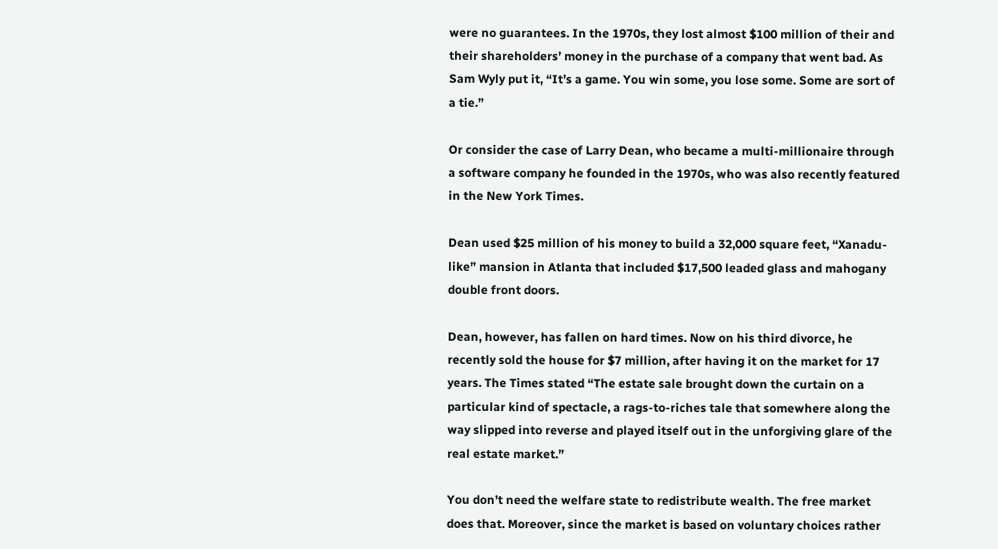were no guarantees. In the 1970s, they lost almost $100 million of their and their shareholders’ money in the purchase of a company that went bad. As Sam Wyly put it, “It’s a game. You win some, you lose some. Some are sort of a tie.”

Or consider the case of Larry Dean, who became a multi-millionaire through a software company he founded in the 1970s, who was also recently featured in the New York Times.

Dean used $25 million of his money to build a 32,000 square feet, “Xanadu-like” mansion in Atlanta that included $17,500 leaded glass and mahogany double front doors.

Dean, however, has fallen on hard times. Now on his third divorce, he recently sold the house for $7 million, after having it on the market for 17 years. The Times stated “The estate sale brought down the curtain on a particular kind of spectacle, a rags-to-riches tale that somewhere along the way slipped into reverse and played itself out in the unforgiving glare of the real estate market.”

You don’t need the welfare state to redistribute wealth. The free market does that. Moreover, since the market is based on voluntary choices rather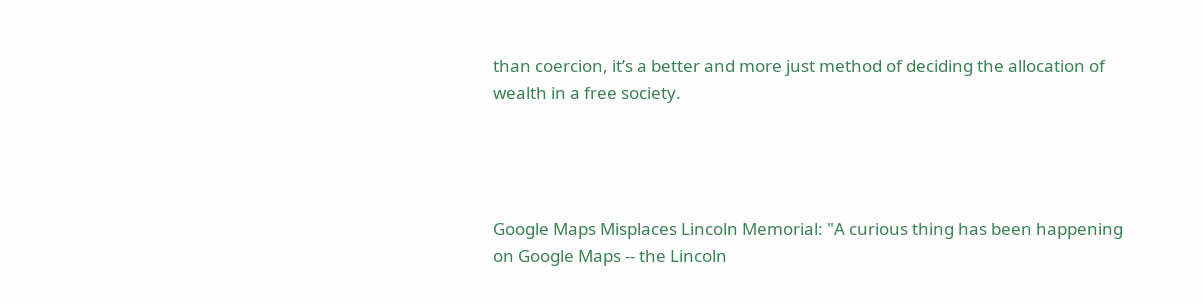than coercion, it’s a better and more just method of deciding the allocation of wealth in a free society.




Google Maps Misplaces Lincoln Memorial: "A curious thing has been happening on Google Maps -- the Lincoln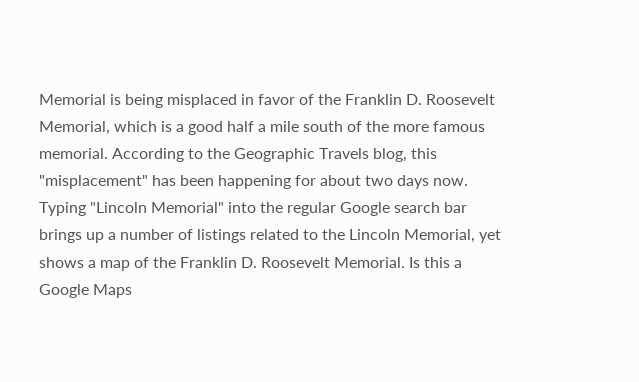Memorial is being misplaced in favor of the Franklin D. Roosevelt Memorial, which is a good half a mile south of the more famous memorial. According to the Geographic Travels blog, this "misplacement" has been happening for about two days now. Typing "Lincoln Memorial" into the regular Google search bar brings up a number of listings related to the Lincoln Memorial, yet shows a map of the Franklin D. Roosevelt Memorial. Is this a Google Maps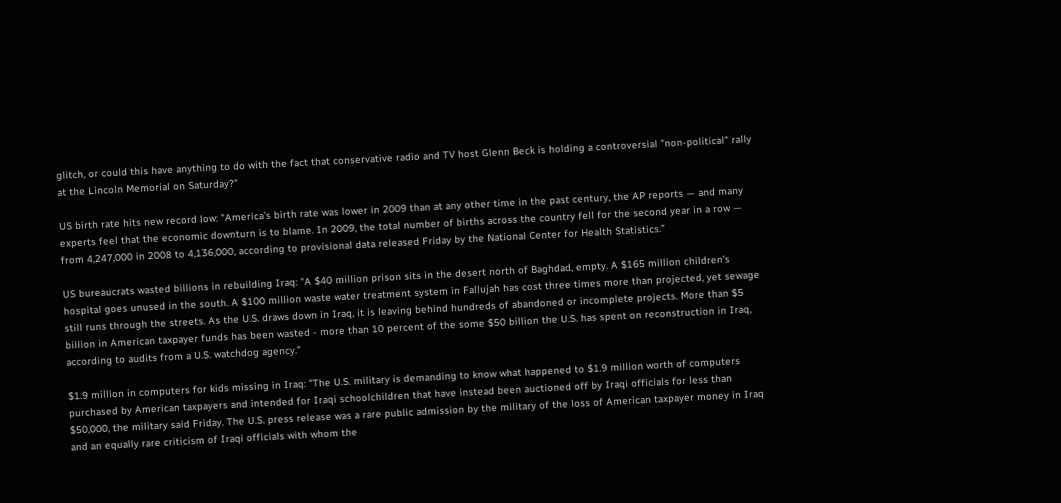glitch, or could this have anything to do with the fact that conservative radio and TV host Glenn Beck is holding a controversial "non-political" rally at the Lincoln Memorial on Saturday?"

US birth rate hits new record low: "America’s birth rate was lower in 2009 than at any other time in the past century, the AP reports — and many experts feel that the economic downturn is to blame. In 2009, the total number of births across the country fell for the second year in a row — from 4,247,000 in 2008 to 4,136,000, according to provisional data released Friday by the National Center for Health Statistics.”

US bureaucrats wasted billions in rebuilding Iraq: "A $40 million prison sits in the desert north of Baghdad, empty. A $165 million children’s hospital goes unused in the south. A $100 million waste water treatment system in Fallujah has cost three times more than projected, yet sewage still runs through the streets. As the U.S. draws down in Iraq, it is leaving behind hundreds of abandoned or incomplete projects. More than $5 billion in American taxpayer funds has been wasted - more than 10 percent of the some $50 billion the U.S. has spent on reconstruction in Iraq, according to audits from a U.S. watchdog agency.”

$1.9 million in computers for kids missing in Iraq: "The U.S. military is demanding to know what happened to $1.9 million worth of computers purchased by American taxpayers and intended for Iraqi schoolchildren that have instead been auctioned off by Iraqi officials for less than $50,000, the military said Friday. The U.S. press release was a rare public admission by the military of the loss of American taxpayer money in Iraq and an equally rare criticism of Iraqi officials with whom the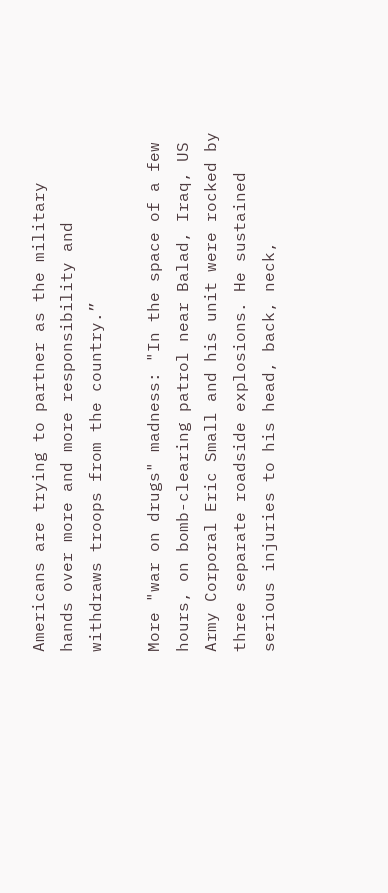Americans are trying to partner as the military hands over more and more responsibility and withdraws troops from the country.”

More "war on drugs" madness: "In the space of a few hours, on bomb-clearing patrol near Balad, Iraq, US Army Corporal Eric Small and his unit were rocked by three separate roadside explosions. He sustained serious injuries to his head, back, neck,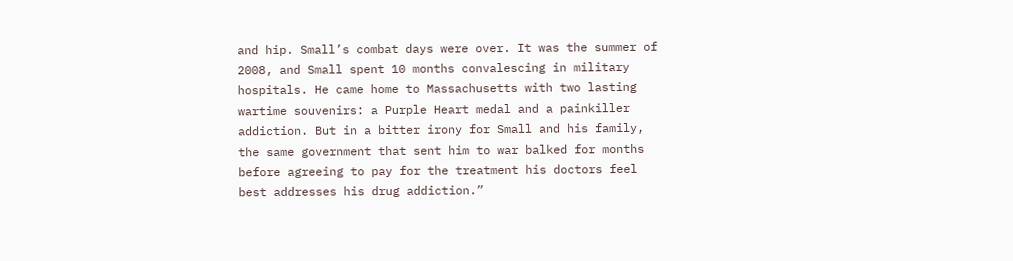and hip. Small’s combat days were over. It was the summer of 2008, and Small spent 10 months convalescing in military hospitals. He came home to Massachusetts with two lasting wartime souvenirs: a Purple Heart medal and a painkiller addiction. But in a bitter irony for Small and his family, the same government that sent him to war balked for months before agreeing to pay for the treatment his doctors feel best addresses his drug addiction.”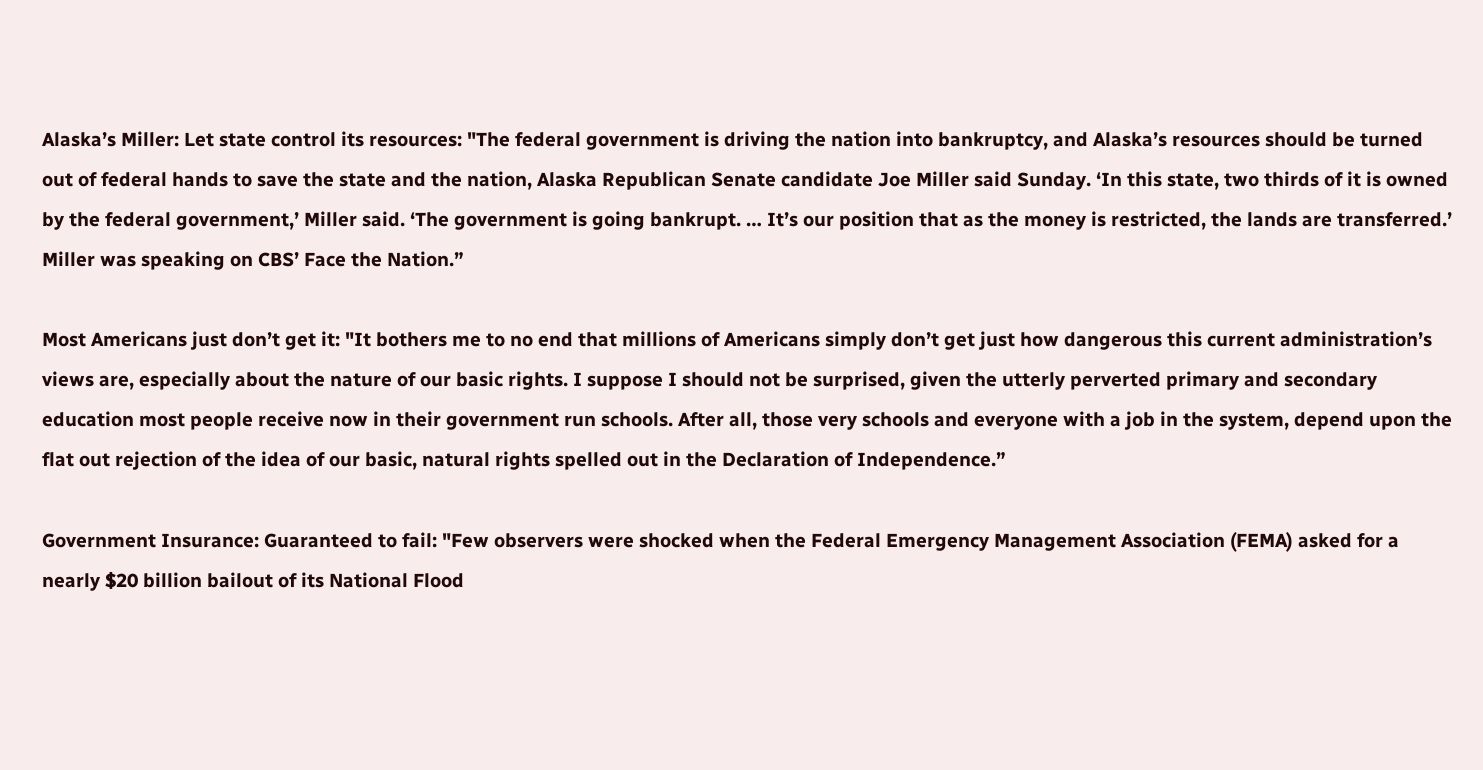Alaska’s Miller: Let state control its resources: "The federal government is driving the nation into bankruptcy, and Alaska’s resources should be turned out of federal hands to save the state and the nation, Alaska Republican Senate candidate Joe Miller said Sunday. ‘In this state, two thirds of it is owned by the federal government,’ Miller said. ‘The government is going bankrupt. … It’s our position that as the money is restricted, the lands are transferred.’ Miller was speaking on CBS’ Face the Nation.”

Most Americans just don’t get it: "It bothers me to no end that millions of Americans simply don’t get just how dangerous this current administration’s views are, especially about the nature of our basic rights. I suppose I should not be surprised, given the utterly perverted primary and secondary education most people receive now in their government run schools. After all, those very schools and everyone with a job in the system, depend upon the flat out rejection of the idea of our basic, natural rights spelled out in the Declaration of Independence.”

Government Insurance: Guaranteed to fail: "Few observers were shocked when the Federal Emergency Management Association (FEMA) asked for a nearly $20 billion bailout of its National Flood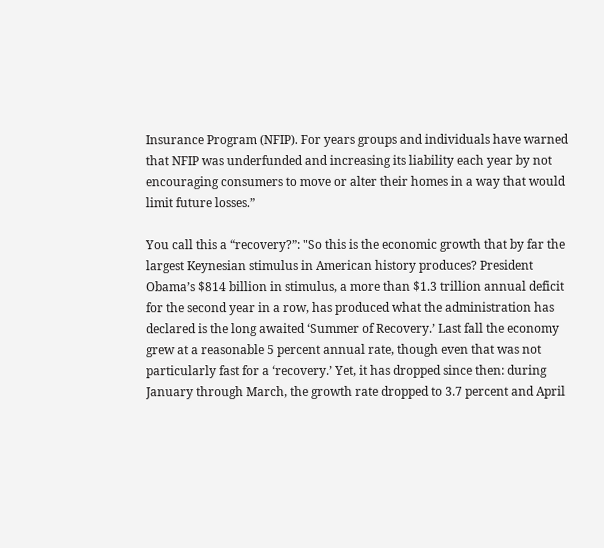Insurance Program (NFIP). For years groups and individuals have warned that NFIP was underfunded and increasing its liability each year by not encouraging consumers to move or alter their homes in a way that would limit future losses.”

You call this a “recovery?”: "So this is the economic growth that by far the largest Keynesian stimulus in American history produces? President Obama’s $814 billion in stimulus, a more than $1.3 trillion annual deficit for the second year in a row, has produced what the administration has declared is the long awaited ‘Summer of Recovery.’ Last fall the economy grew at a reasonable 5 percent annual rate, though even that was not particularly fast for a ‘recovery.’ Yet, it has dropped since then: during January through March, the growth rate dropped to 3.7 percent and April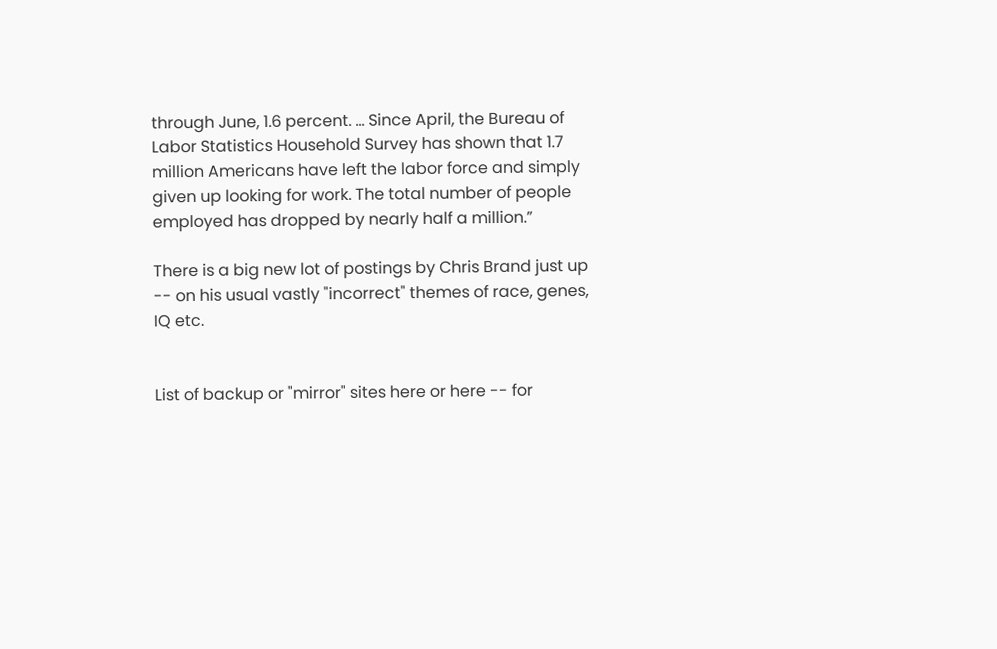through June, 1.6 percent. … Since April, the Bureau of Labor Statistics Household Survey has shown that 1.7 million Americans have left the labor force and simply given up looking for work. The total number of people employed has dropped by nearly half a million.”

There is a big new lot of postings by Chris Brand just up -- on his usual vastly "incorrect" themes of race, genes, IQ etc.


List of backup or "mirror" sites here or here -- for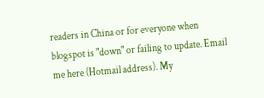readers in China or for everyone when blogspot is "down" or failing to update. Email me here (Hotmail address). My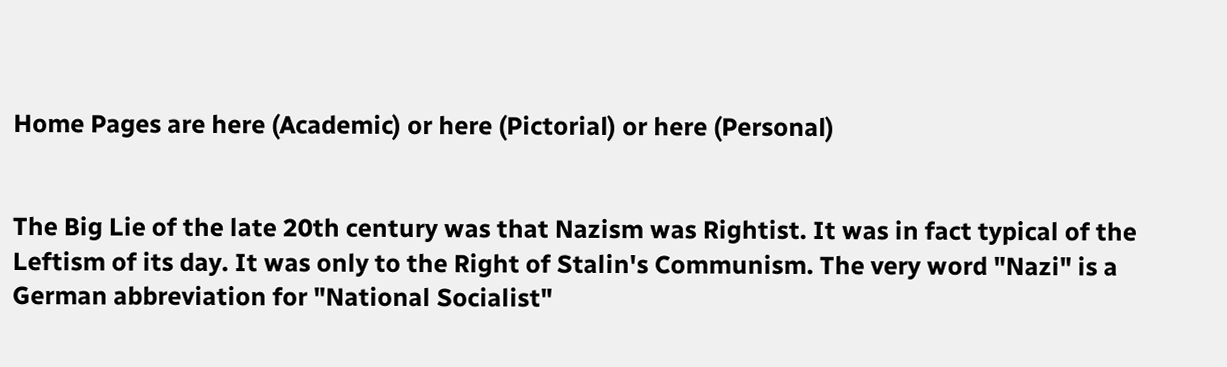Home Pages are here (Academic) or here (Pictorial) or here (Personal)


The Big Lie of the late 20th century was that Nazism was Rightist. It was in fact typical of the Leftism of its day. It was only to the Right of Stalin's Communism. The very word "Nazi" is a German abbreviation for "National Socialist"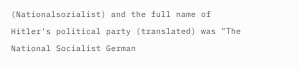(Nationalsozialist) and the full name of Hitler's political party (translated) was "The National Socialist German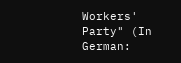Workers' Party" (In German: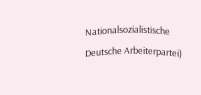Nationalsozialistische Deutsche Arbeiterpartei)